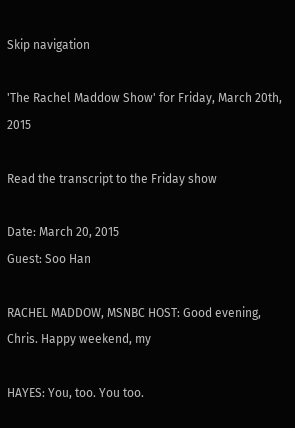Skip navigation

'The Rachel Maddow Show' for Friday, March 20th, 2015

Read the transcript to the Friday show

Date: March 20, 2015
Guest: Soo Han

RACHEL MADDOW, MSNBC HOST: Good evening, Chris. Happy weekend, my

HAYES: You, too. You too.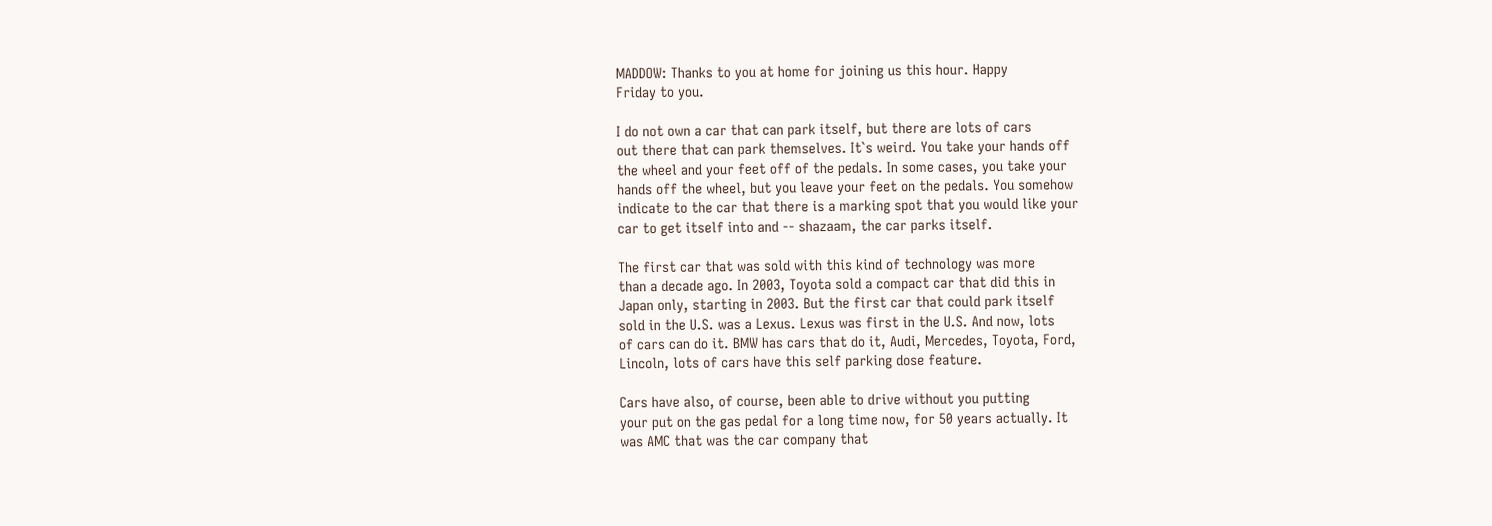MADDOW: Thanks to you at home for joining us this hour. Happy
Friday to you.

I do not own a car that can park itself, but there are lots of cars
out there that can park themselves. It`s weird. You take your hands off
the wheel and your feet off of the pedals. In some cases, you take your
hands off the wheel, but you leave your feet on the pedals. You somehow
indicate to the car that there is a marking spot that you would like your
car to get itself into and -- shazaam, the car parks itself.

The first car that was sold with this kind of technology was more
than a decade ago. In 2003, Toyota sold a compact car that did this in
Japan only, starting in 2003. But the first car that could park itself
sold in the U.S. was a Lexus. Lexus was first in the U.S. And now, lots
of cars can do it. BMW has cars that do it, Audi, Mercedes, Toyota, Ford,
Lincoln, lots of cars have this self parking dose feature.

Cars have also, of course, been able to drive without you putting
your put on the gas pedal for a long time now, for 50 years actually. It
was AMC that was the car company that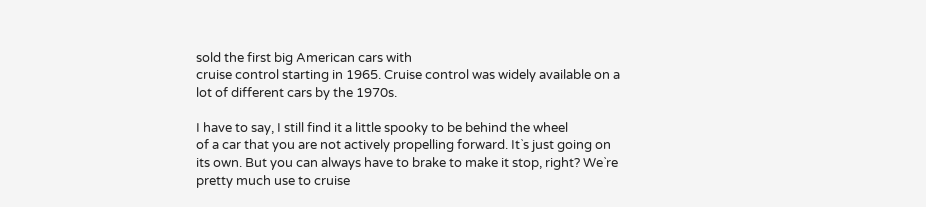sold the first big American cars with
cruise control starting in 1965. Cruise control was widely available on a
lot of different cars by the 1970s.

I have to say, I still find it a little spooky to be behind the wheel
of a car that you are not actively propelling forward. It`s just going on
its own. But you can always have to brake to make it stop, right? We`re
pretty much use to cruise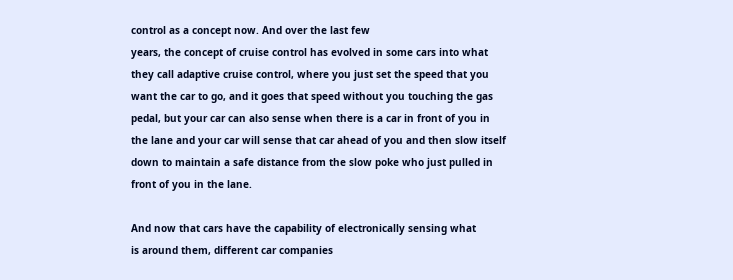control as a concept now. And over the last few
years, the concept of cruise control has evolved in some cars into what
they call adaptive cruise control, where you just set the speed that you
want the car to go, and it goes that speed without you touching the gas
pedal, but your car can also sense when there is a car in front of you in
the lane and your car will sense that car ahead of you and then slow itself
down to maintain a safe distance from the slow poke who just pulled in
front of you in the lane.

And now that cars have the capability of electronically sensing what
is around them, different car companies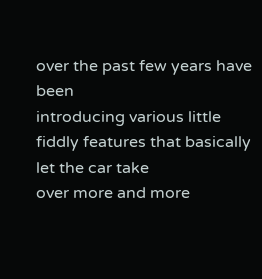over the past few years have been
introducing various little fiddly features that basically let the car take
over more and more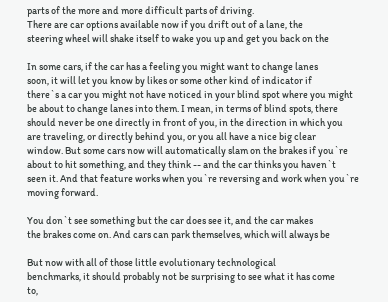parts of the more and more difficult parts of driving.
There are car options available now if you drift out of a lane, the
steering wheel will shake itself to wake you up and get you back on the

In some cars, if the car has a feeling you might want to change lanes
soon, it will let you know by likes or some other kind of indicator if
there`s a car you might not have noticed in your blind spot where you might
be about to change lanes into them. I mean, in terms of blind spots, there
should never be one directly in front of you, in the direction in which you
are traveling, or directly behind you, or you all have a nice big clear
window. But some cars now will automatically slam on the brakes if you`re
about to hit something, and they think -- and the car thinks you haven`t
seen it. And that feature works when you`re reversing and work when you`re
moving forward.

You don`t see something but the car does see it, and the car makes
the brakes come on. And cars can park themselves, which will always be

But now with all of those little evolutionary technological
benchmarks, it should probably not be surprising to see what it has come
to,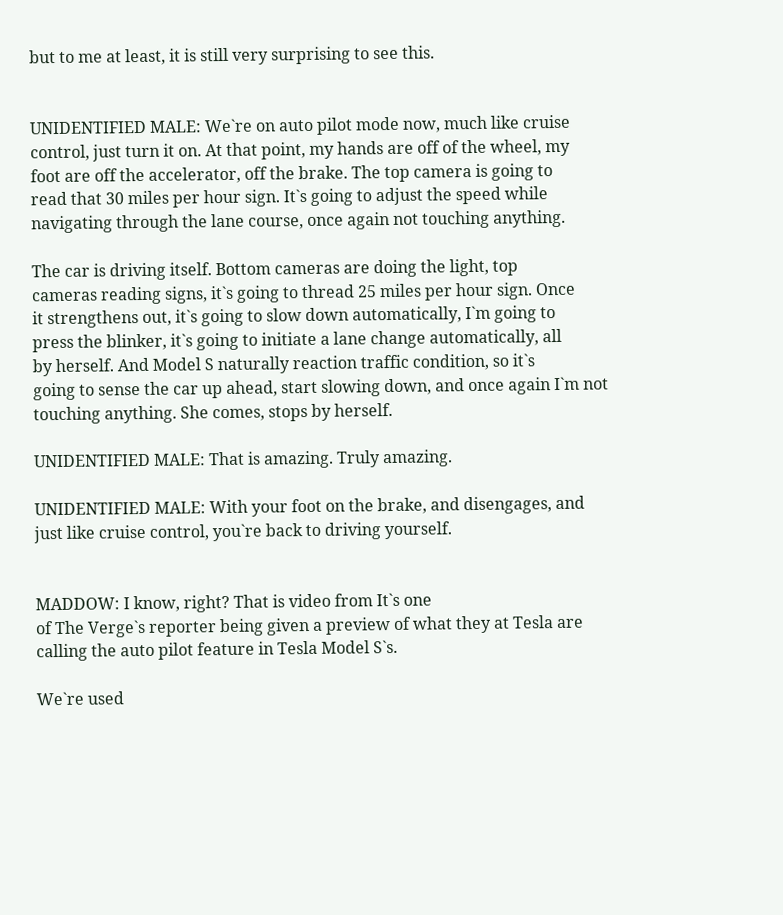but to me at least, it is still very surprising to see this.


UNIDENTIFIED MALE: We`re on auto pilot mode now, much like cruise
control, just turn it on. At that point, my hands are off of the wheel, my
foot are off the accelerator, off the brake. The top camera is going to
read that 30 miles per hour sign. It`s going to adjust the speed while
navigating through the lane course, once again not touching anything.

The car is driving itself. Bottom cameras are doing the light, top
cameras reading signs, it`s going to thread 25 miles per hour sign. Once
it strengthens out, it`s going to slow down automatically, I`m going to
press the blinker, it`s going to initiate a lane change automatically, all
by herself. And Model S naturally reaction traffic condition, so it`s
going to sense the car up ahead, start slowing down, and once again I`m not
touching anything. She comes, stops by herself.

UNIDENTIFIED MALE: That is amazing. Truly amazing.

UNIDENTIFIED MALE: With your foot on the brake, and disengages, and
just like cruise control, you`re back to driving yourself.


MADDOW: I know, right? That is video from It`s one
of The Verge`s reporter being given a preview of what they at Tesla are
calling the auto pilot feature in Tesla Model S`s.

We`re used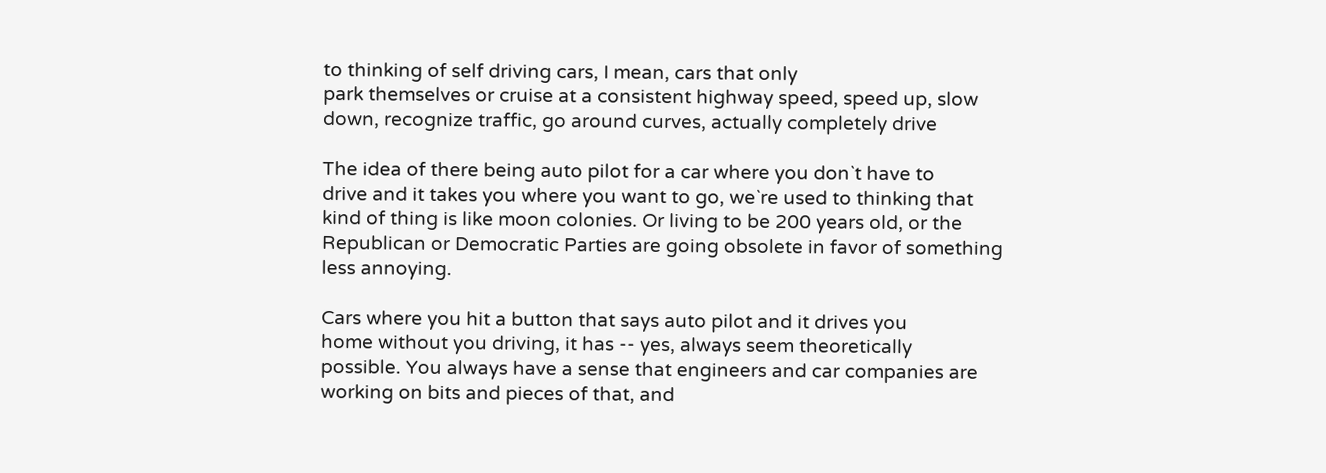to thinking of self driving cars, I mean, cars that only
park themselves or cruise at a consistent highway speed, speed up, slow
down, recognize traffic, go around curves, actually completely drive

The idea of there being auto pilot for a car where you don`t have to
drive and it takes you where you want to go, we`re used to thinking that
kind of thing is like moon colonies. Or living to be 200 years old, or the
Republican or Democratic Parties are going obsolete in favor of something
less annoying.

Cars where you hit a button that says auto pilot and it drives you
home without you driving, it has -- yes, always seem theoretically
possible. You always have a sense that engineers and car companies are
working on bits and pieces of that, and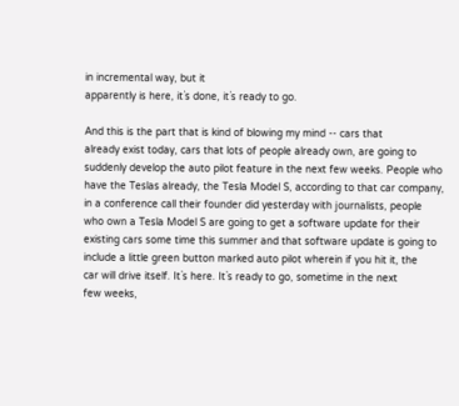in incremental way, but it
apparently is here, it`s done, it`s ready to go.

And this is the part that is kind of blowing my mind -- cars that
already exist today, cars that lots of people already own, are going to
suddenly develop the auto pilot feature in the next few weeks. People who
have the Teslas already, the Tesla Model S, according to that car company,
in a conference call their founder did yesterday with journalists, people
who own a Tesla Model S are going to get a software update for their
existing cars some time this summer and that software update is going to
include a little green button marked auto pilot wherein if you hit it, the
car will drive itself. It`s here. It`s ready to go, sometime in the next
few weeks,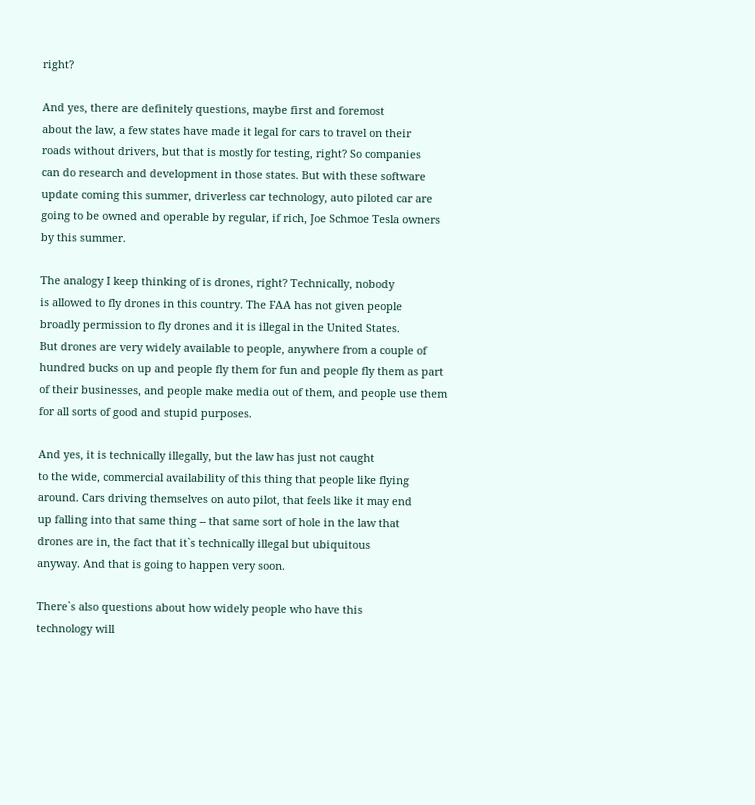right?

And yes, there are definitely questions, maybe first and foremost
about the law, a few states have made it legal for cars to travel on their
roads without drivers, but that is mostly for testing, right? So companies
can do research and development in those states. But with these software
update coming this summer, driverless car technology, auto piloted car are
going to be owned and operable by regular, if rich, Joe Schmoe Tesla owners
by this summer.

The analogy I keep thinking of is drones, right? Technically, nobody
is allowed to fly drones in this country. The FAA has not given people
broadly permission to fly drones and it is illegal in the United States.
But drones are very widely available to people, anywhere from a couple of
hundred bucks on up and people fly them for fun and people fly them as part
of their businesses, and people make media out of them, and people use them
for all sorts of good and stupid purposes.

And yes, it is technically illegally, but the law has just not caught
to the wide, commercial availability of this thing that people like flying
around. Cars driving themselves on auto pilot, that feels like it may end
up falling into that same thing -- that same sort of hole in the law that
drones are in, the fact that it`s technically illegal but ubiquitous
anyway. And that is going to happen very soon.

There`s also questions about how widely people who have this
technology will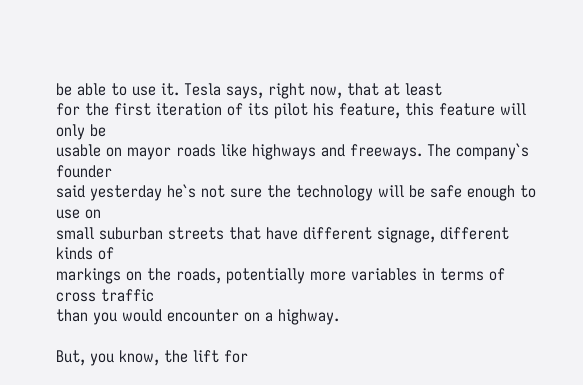be able to use it. Tesla says, right now, that at least
for the first iteration of its pilot his feature, this feature will only be
usable on mayor roads like highways and freeways. The company`s founder
said yesterday he`s not sure the technology will be safe enough to use on
small suburban streets that have different signage, different kinds of
markings on the roads, potentially more variables in terms of cross traffic
than you would encounter on a highway.

But, you know, the lift for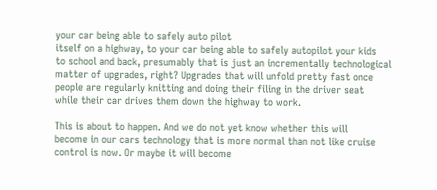your car being able to safely auto pilot
itself on a highway, to your car being able to safely autopilot your kids
to school and back, presumably that is just an incrementally technological
matter of upgrades, right? Upgrades that will unfold pretty fast once
people are regularly knitting and doing their filing in the driver seat
while their car drives them down the highway to work.

This is about to happen. And we do not yet know whether this will
become in our cars technology that is more normal than not like cruise
control is now. Or maybe it will become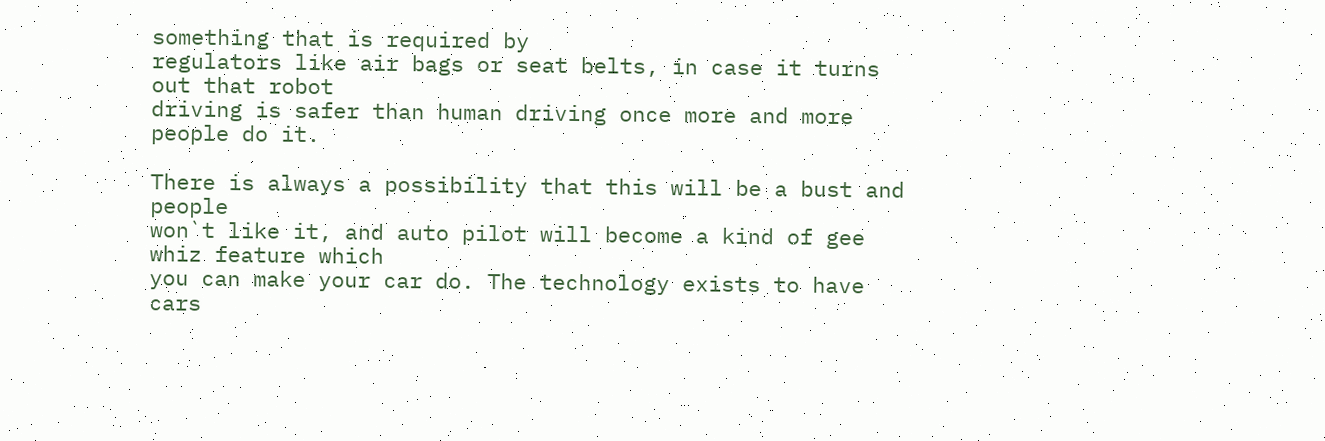something that is required by
regulators like air bags or seat belts, in case it turns out that robot
driving is safer than human driving once more and more people do it.

There is always a possibility that this will be a bust and people
won`t like it, and auto pilot will become a kind of gee whiz feature which
you can make your car do. The technology exists to have cars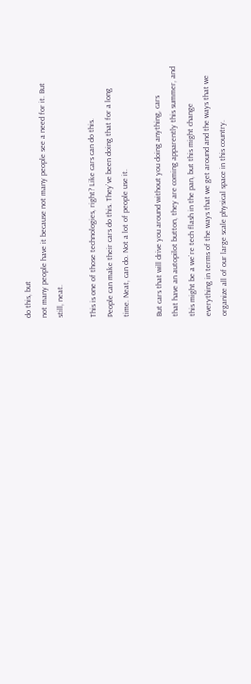do this, but
not many people have it because not many people see a need for it. But
still, neat.

This is one of those technologies, right? Like cars can do this.
People can make their cars do this. They`ve been doing that for a long
time. Neat, can do. Not a lot of people use it.

But cars that will drive you around without you doing anything, cars
that have an autopilot button, they are coming apparently this summer, and
this might be a we`re tech flash in the pan, but this might change
everything in terms of the ways that we get around and the ways that we
organize all of our large scale physical space in this country.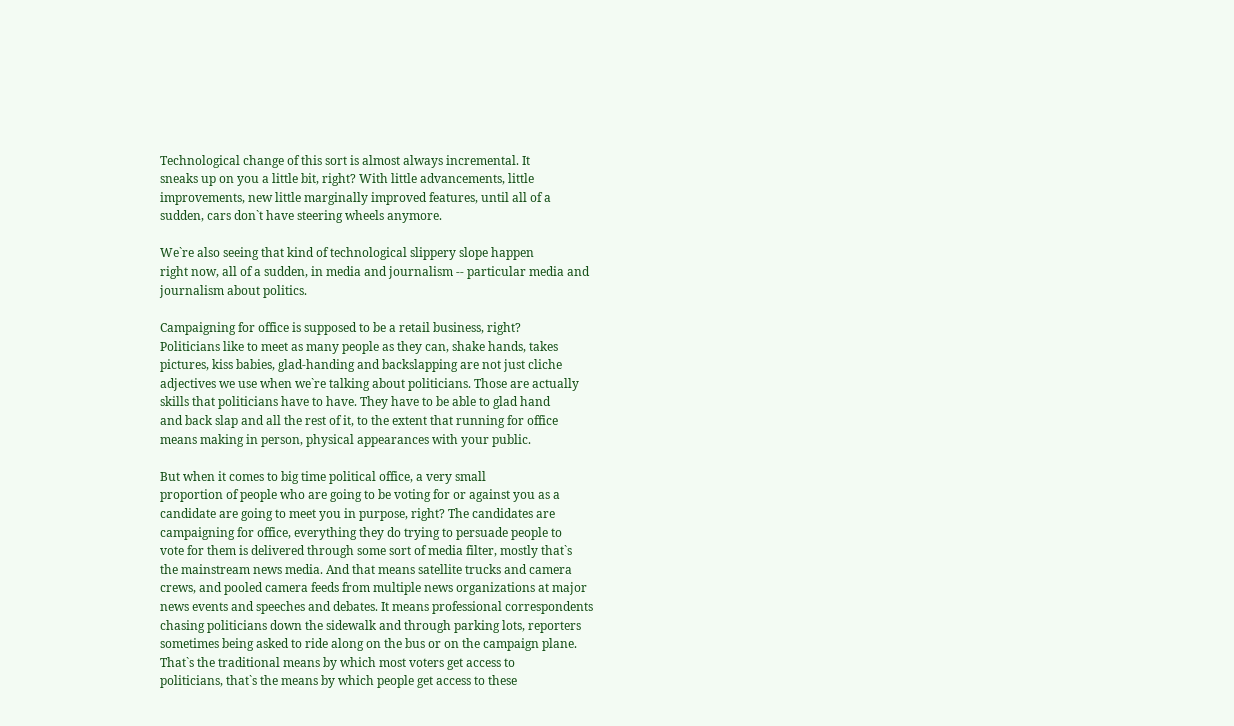Technological change of this sort is almost always incremental. It
sneaks up on you a little bit, right? With little advancements, little
improvements, new little marginally improved features, until all of a
sudden, cars don`t have steering wheels anymore.

We`re also seeing that kind of technological slippery slope happen
right now, all of a sudden, in media and journalism -- particular media and
journalism about politics.

Campaigning for office is supposed to be a retail business, right?
Politicians like to meet as many people as they can, shake hands, takes
pictures, kiss babies, glad-handing and backslapping are not just cliche
adjectives we use when we`re talking about politicians. Those are actually
skills that politicians have to have. They have to be able to glad hand
and back slap and all the rest of it, to the extent that running for office
means making in person, physical appearances with your public.

But when it comes to big time political office, a very small
proportion of people who are going to be voting for or against you as a
candidate are going to meet you in purpose, right? The candidates are
campaigning for office, everything they do trying to persuade people to
vote for them is delivered through some sort of media filter, mostly that`s
the mainstream news media. And that means satellite trucks and camera
crews, and pooled camera feeds from multiple news organizations at major
news events and speeches and debates. It means professional correspondents
chasing politicians down the sidewalk and through parking lots, reporters
sometimes being asked to ride along on the bus or on the campaign plane.
That`s the traditional means by which most voters get access to
politicians, that`s the means by which people get access to these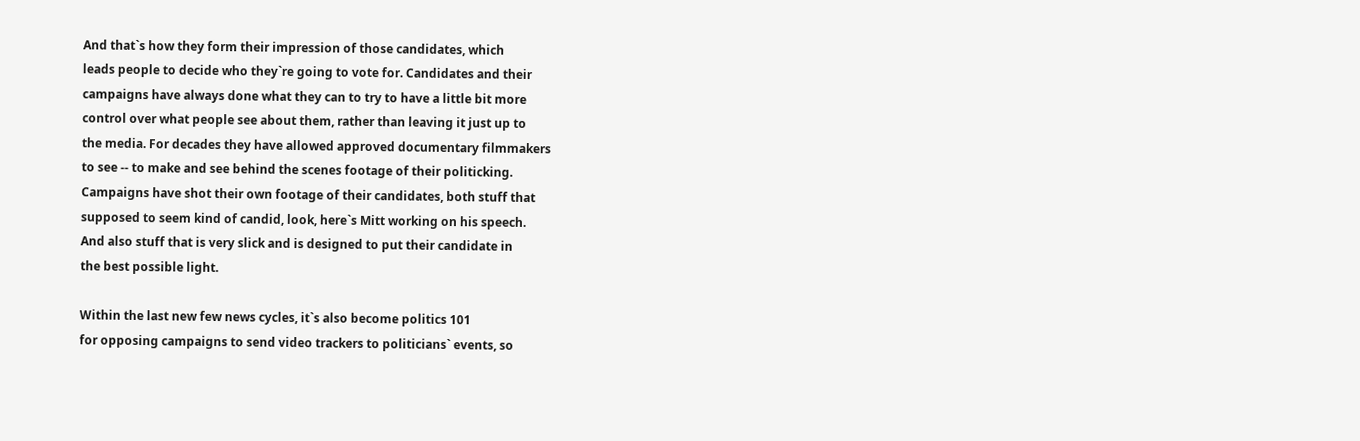And that`s how they form their impression of those candidates, which
leads people to decide who they`re going to vote for. Candidates and their
campaigns have always done what they can to try to have a little bit more
control over what people see about them, rather than leaving it just up to
the media. For decades they have allowed approved documentary filmmakers
to see -- to make and see behind the scenes footage of their politicking.
Campaigns have shot their own footage of their candidates, both stuff that
supposed to seem kind of candid, look, here`s Mitt working on his speech.
And also stuff that is very slick and is designed to put their candidate in
the best possible light.

Within the last new few news cycles, it`s also become politics 101
for opposing campaigns to send video trackers to politicians` events, so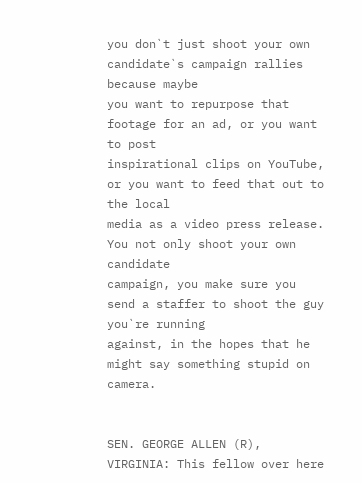you don`t just shoot your own candidate`s campaign rallies because maybe
you want to repurpose that footage for an ad, or you want to post
inspirational clips on YouTube, or you want to feed that out to the local
media as a video press release. You not only shoot your own candidate
campaign, you make sure you send a staffer to shoot the guy you`re running
against, in the hopes that he might say something stupid on camera.


SEN. GEORGE ALLEN (R), VIRGINIA: This fellow over here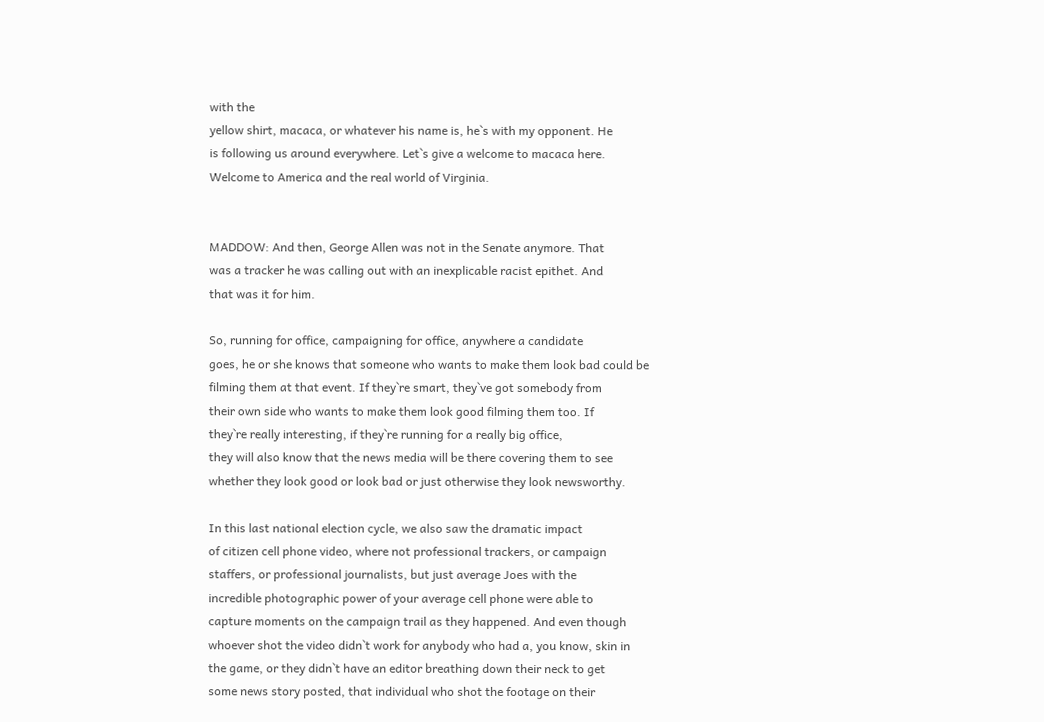with the
yellow shirt, macaca, or whatever his name is, he`s with my opponent. He
is following us around everywhere. Let`s give a welcome to macaca here.
Welcome to America and the real world of Virginia.


MADDOW: And then, George Allen was not in the Senate anymore. That
was a tracker he was calling out with an inexplicable racist epithet. And
that was it for him.

So, running for office, campaigning for office, anywhere a candidate
goes, he or she knows that someone who wants to make them look bad could be
filming them at that event. If they`re smart, they`ve got somebody from
their own side who wants to make them look good filming them too. If
they`re really interesting, if they`re running for a really big office,
they will also know that the news media will be there covering them to see
whether they look good or look bad or just otherwise they look newsworthy.

In this last national election cycle, we also saw the dramatic impact
of citizen cell phone video, where not professional trackers, or campaign
staffers, or professional journalists, but just average Joes with the
incredible photographic power of your average cell phone were able to
capture moments on the campaign trail as they happened. And even though
whoever shot the video didn`t work for anybody who had a, you know, skin in
the game, or they didn`t have an editor breathing down their neck to get
some news story posted, that individual who shot the footage on their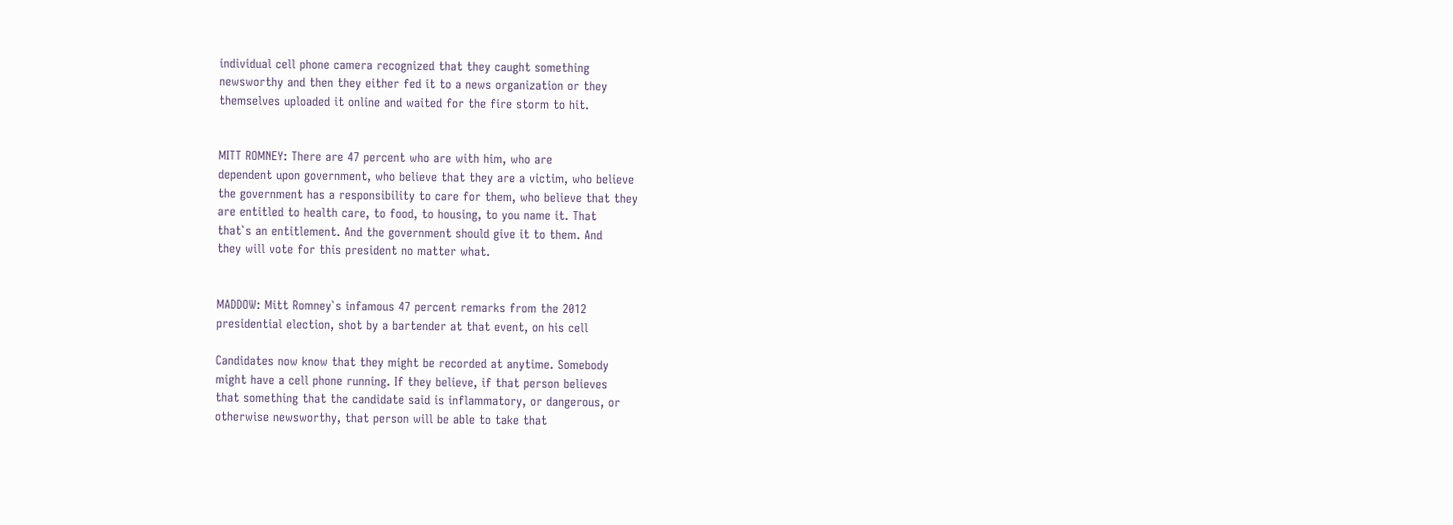individual cell phone camera recognized that they caught something
newsworthy and then they either fed it to a news organization or they
themselves uploaded it online and waited for the fire storm to hit.


MITT ROMNEY: There are 47 percent who are with him, who are
dependent upon government, who believe that they are a victim, who believe
the government has a responsibility to care for them, who believe that they
are entitled to health care, to food, to housing, to you name it. That
that`s an entitlement. And the government should give it to them. And
they will vote for this president no matter what.


MADDOW: Mitt Romney`s infamous 47 percent remarks from the 2012
presidential election, shot by a bartender at that event, on his cell

Candidates now know that they might be recorded at anytime. Somebody
might have a cell phone running. If they believe, if that person believes
that something that the candidate said is inflammatory, or dangerous, or
otherwise newsworthy, that person will be able to take that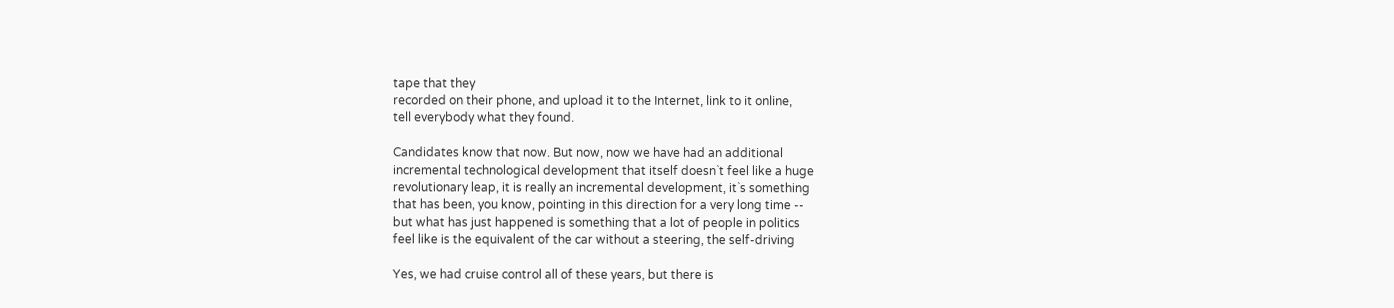tape that they
recorded on their phone, and upload it to the Internet, link to it online,
tell everybody what they found.

Candidates know that now. But now, now we have had an additional
incremental technological development that itself doesn`t feel like a huge
revolutionary leap, it is really an incremental development, it`s something
that has been, you know, pointing in this direction for a very long time --
but what has just happened is something that a lot of people in politics
feel like is the equivalent of the car without a steering, the self-driving

Yes, we had cruise control all of these years, but there is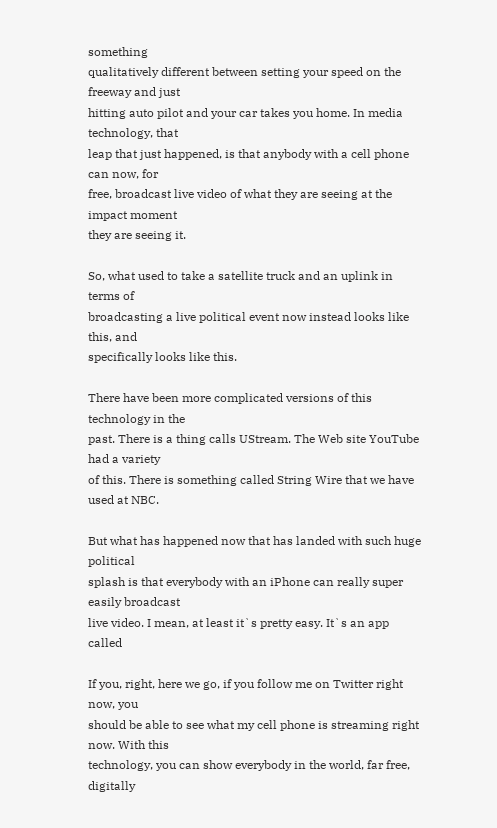something
qualitatively different between setting your speed on the freeway and just
hitting auto pilot and your car takes you home. In media technology, that
leap that just happened, is that anybody with a cell phone can now, for
free, broadcast live video of what they are seeing at the impact moment
they are seeing it.

So, what used to take a satellite truck and an uplink in terms of
broadcasting a live political event now instead looks like this, and
specifically looks like this.

There have been more complicated versions of this technology in the
past. There is a thing calls UStream. The Web site YouTube had a variety
of this. There is something called String Wire that we have used at NBC.

But what has happened now that has landed with such huge political
splash is that everybody with an iPhone can really super easily broadcast
live video. I mean, at least it`s pretty easy. It`s an app called

If you, right, here we go, if you follow me on Twitter right now, you
should be able to see what my cell phone is streaming right now. With this
technology, you can show everybody in the world, far free, digitally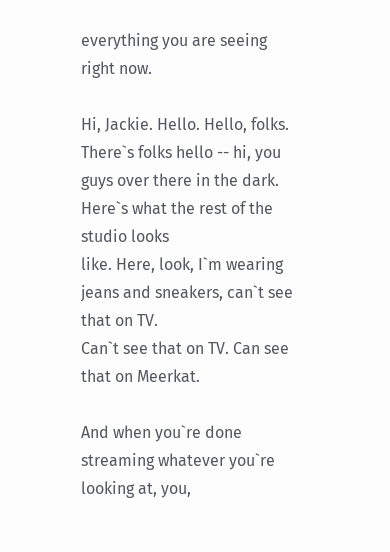everything you are seeing right now.

Hi, Jackie. Hello. Hello, folks. There`s folks hello -- hi, you
guys over there in the dark. Here`s what the rest of the studio looks
like. Here, look, I`m wearing jeans and sneakers, can`t see that on TV.
Can`t see that on TV. Can see that on Meerkat.

And when you`re done streaming whatever you`re looking at, you,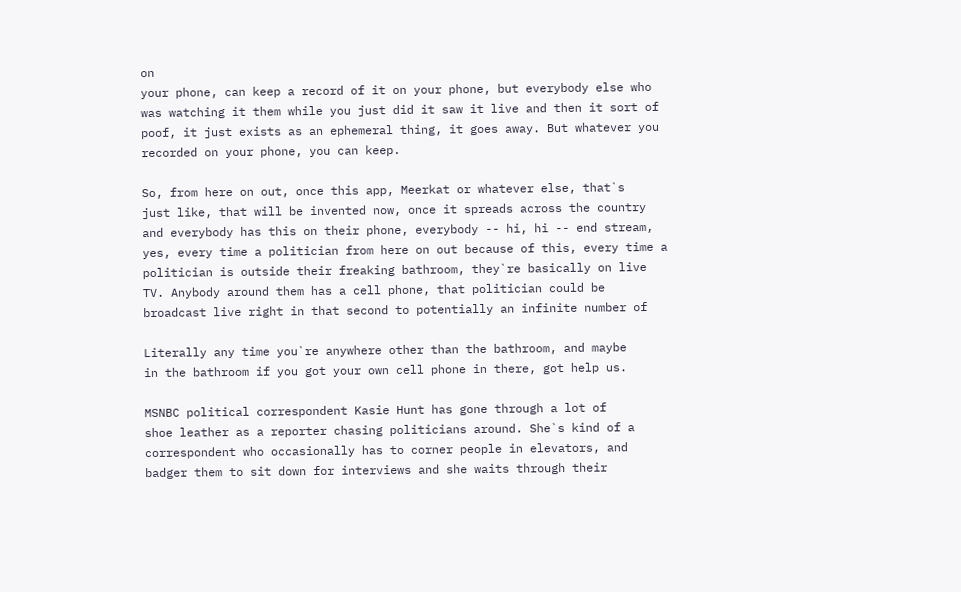on
your phone, can keep a record of it on your phone, but everybody else who
was watching it them while you just did it saw it live and then it sort of
poof, it just exists as an ephemeral thing, it goes away. But whatever you
recorded on your phone, you can keep.

So, from here on out, once this app, Meerkat or whatever else, that`s
just like, that will be invented now, once it spreads across the country
and everybody has this on their phone, everybody -- hi, hi -- end stream,
yes, every time a politician from here on out because of this, every time a
politician is outside their freaking bathroom, they`re basically on live
TV. Anybody around them has a cell phone, that politician could be
broadcast live right in that second to potentially an infinite number of

Literally any time you`re anywhere other than the bathroom, and maybe
in the bathroom if you got your own cell phone in there, got help us.

MSNBC political correspondent Kasie Hunt has gone through a lot of
shoe leather as a reporter chasing politicians around. She`s kind of a
correspondent who occasionally has to corner people in elevators, and
badger them to sit down for interviews and she waits through their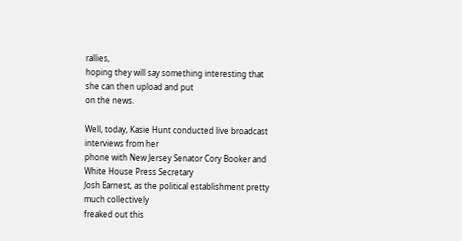rallies,
hoping they will say something interesting that she can then upload and put
on the news.

Well, today, Kasie Hunt conducted live broadcast interviews from her
phone with New Jersey Senator Cory Booker and White House Press Secretary
Josh Earnest, as the political establishment pretty much collectively
freaked out this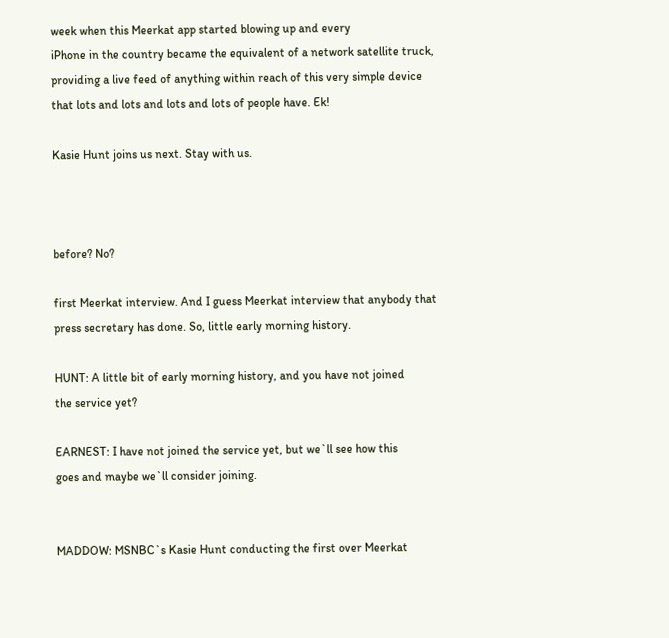week when this Meerkat app started blowing up and every
iPhone in the country became the equivalent of a network satellite truck,
providing a live feed of anything within reach of this very simple device
that lots and lots and lots and lots of people have. Ek!

Kasie Hunt joins us next. Stay with us.



before? No?

first Meerkat interview. And I guess Meerkat interview that anybody that
press secretary has done. So, little early morning history.

HUNT: A little bit of early morning history, and you have not joined
the service yet?

EARNEST: I have not joined the service yet, but we`ll see how this
goes and maybe we`ll consider joining.


MADDOW: MSNBC`s Kasie Hunt conducting the first over Meerkat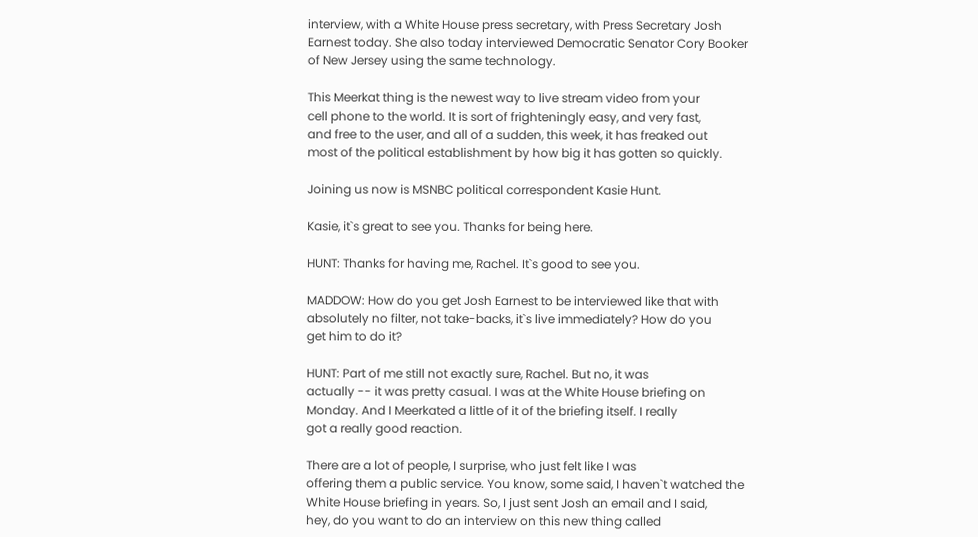interview, with a White House press secretary, with Press Secretary Josh
Earnest today. She also today interviewed Democratic Senator Cory Booker
of New Jersey using the same technology.

This Meerkat thing is the newest way to live stream video from your
cell phone to the world. It is sort of frighteningly easy, and very fast,
and free to the user, and all of a sudden, this week, it has freaked out
most of the political establishment by how big it has gotten so quickly.

Joining us now is MSNBC political correspondent Kasie Hunt.

Kasie, it`s great to see you. Thanks for being here.

HUNT: Thanks for having me, Rachel. It`s good to see you.

MADDOW: How do you get Josh Earnest to be interviewed like that with
absolutely no filter, not take-backs, it`s live immediately? How do you
get him to do it?

HUNT: Part of me still not exactly sure, Rachel. But no, it was
actually -- it was pretty casual. I was at the White House briefing on
Monday. And I Meerkated a little of it of the briefing itself. I really
got a really good reaction.

There are a lot of people, I surprise, who just felt like I was
offering them a public service. You know, some said, I haven`t watched the
White House briefing in years. So, I just sent Josh an email and I said,
hey, do you want to do an interview on this new thing called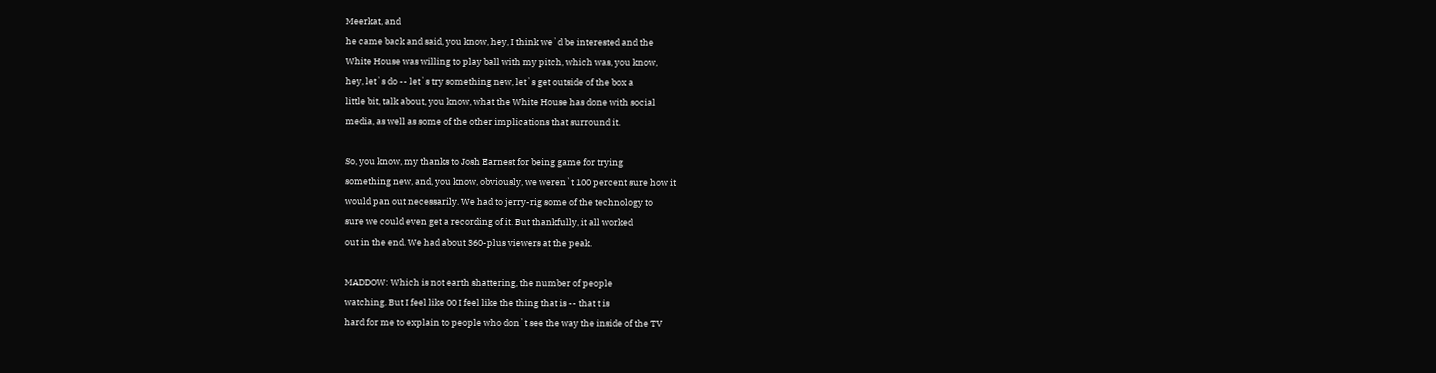Meerkat, and
he came back and said, you know, hey, I think we`d be interested and the
White House was willing to play ball with my pitch, which was, you know,
hey, let`s do -- let`s try something new, let`s get outside of the box a
little bit, talk about, you know, what the White House has done with social
media, as well as some of the other implications that surround it.

So, you know, my thanks to Josh Earnest for being game for trying
something new, and, you know, obviously, we weren`t 100 percent sure how it
would pan out necessarily. We had to jerry-rig some of the technology to
sure we could even get a recording of it. But thankfully, it all worked
out in the end. We had about 360-plus viewers at the peak.

MADDOW: Which is not earth shattering, the number of people
watching. But I feel like 00 I feel like the thing that is -- that t is
hard for me to explain to people who don`t see the way the inside of the TV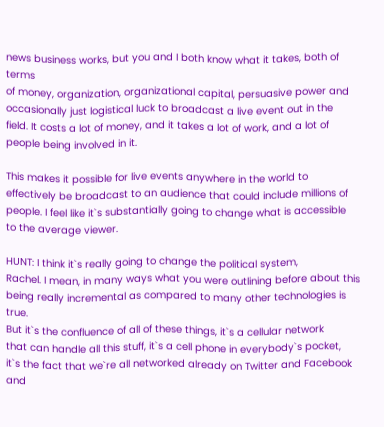news business works, but you and I both know what it takes, both of terms
of money, organization, organizational capital, persuasive power and
occasionally just logistical luck to broadcast a live event out in the
field. It costs a lot of money, and it takes a lot of work, and a lot of
people being involved in it.

This makes it possible for live events anywhere in the world to
effectively be broadcast to an audience that could include millions of
people. I feel like it`s substantially going to change what is accessible
to the average viewer.

HUNT: I think it`s really going to change the political system,
Rachel. I mean, in many ways what you were outlining before about this
being really incremental as compared to many other technologies is true.
But it`s the confluence of all of these things, it`s a cellular network
that can handle all this stuff, it`s a cell phone in everybody`s pocket,
it`s the fact that we`re all networked already on Twitter and Facebook and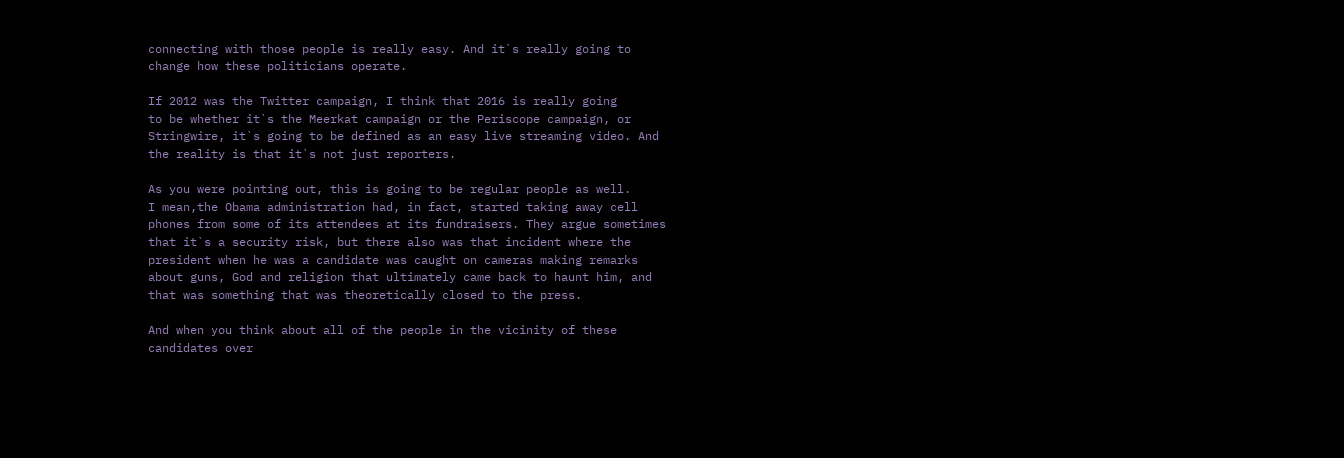connecting with those people is really easy. And it`s really going to
change how these politicians operate.

If 2012 was the Twitter campaign, I think that 2016 is really going
to be whether it`s the Meerkat campaign or the Periscope campaign, or
Stringwire, it`s going to be defined as an easy live streaming video. And
the reality is that it`s not just reporters.

As you were pointing out, this is going to be regular people as well.
I mean,the Obama administration had, in fact, started taking away cell
phones from some of its attendees at its fundraisers. They argue sometimes
that it`s a security risk, but there also was that incident where the
president when he was a candidate was caught on cameras making remarks
about guns, God and religion that ultimately came back to haunt him, and
that was something that was theoretically closed to the press.

And when you think about all of the people in the vicinity of these
candidates over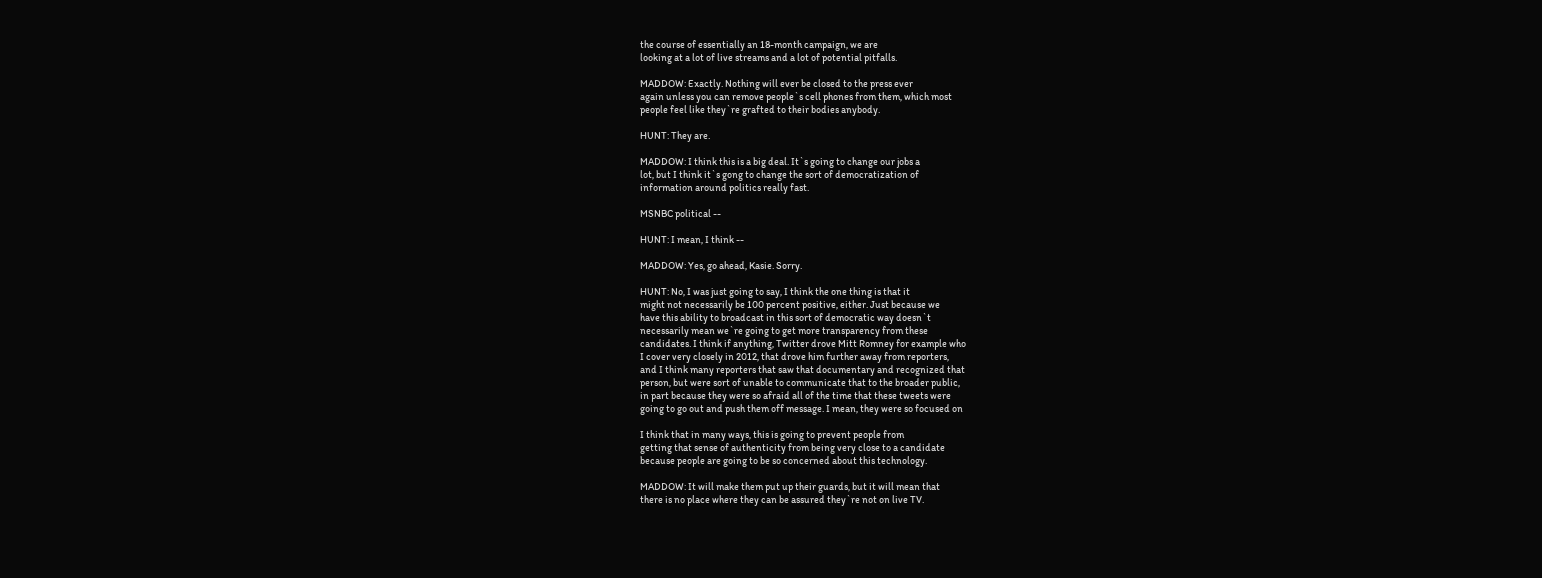the course of essentially an 18-month campaign, we are
looking at a lot of live streams and a lot of potential pitfalls.

MADDOW: Exactly. Nothing will ever be closed to the press ever
again unless you can remove people`s cell phones from them, which most
people feel like they`re grafted to their bodies anybody.

HUNT: They are.

MADDOW: I think this is a big deal. It`s going to change our jobs a
lot, but I think it`s gong to change the sort of democratization of
information around politics really fast.

MSNBC political --

HUNT: I mean, I think --

MADDOW: Yes, go ahead, Kasie. Sorry.

HUNT: No, I was just going to say, I think the one thing is that it
might not necessarily be 100 percent positive, either. Just because we
have this ability to broadcast in this sort of democratic way doesn`t
necessarily mean we`re going to get more transparency from these
candidates. I think if anything, Twitter drove Mitt Romney for example who
I cover very closely in 2012, that drove him further away from reporters,
and I think many reporters that saw that documentary and recognized that
person, but were sort of unable to communicate that to the broader public,
in part because they were so afraid all of the time that these tweets were
going to go out and push them off message. I mean, they were so focused on

I think that in many ways, this is going to prevent people from
getting that sense of authenticity from being very close to a candidate
because people are going to be so concerned about this technology.

MADDOW: It will make them put up their guards, but it will mean that
there is no place where they can be assured they`re not on live TV.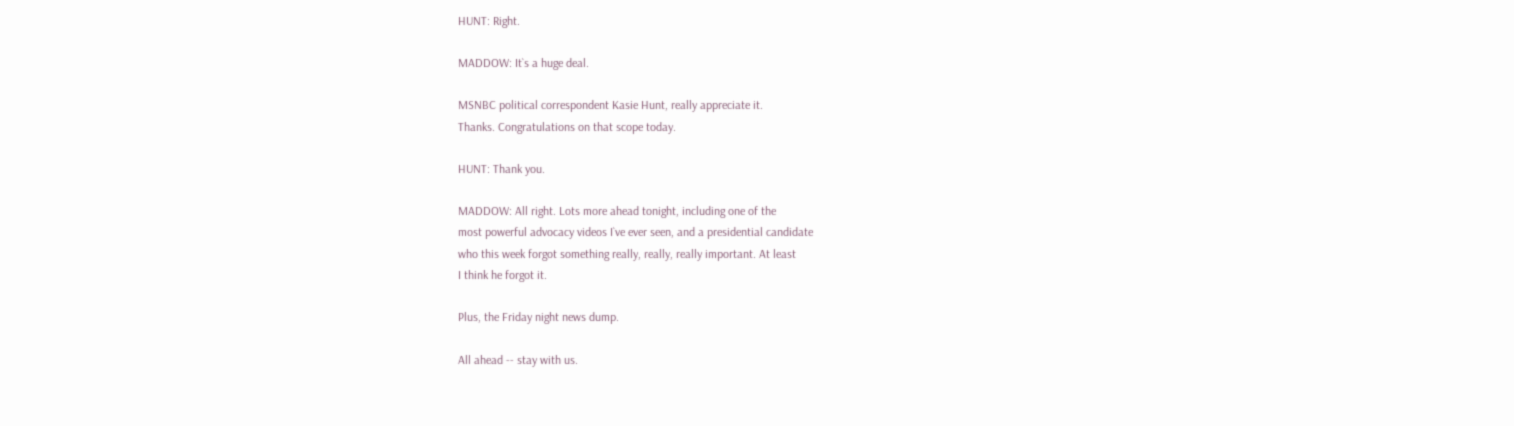HUNT: Right.

MADDOW: It`s a huge deal.

MSNBC political correspondent Kasie Hunt, really appreciate it.
Thanks. Congratulations on that scope today.

HUNT: Thank you.

MADDOW: All right. Lots more ahead tonight, including one of the
most powerful advocacy videos I`ve ever seen, and a presidential candidate
who this week forgot something really, really, really important. At least
I think he forgot it.

Plus, the Friday night news dump.

All ahead -- stay with us.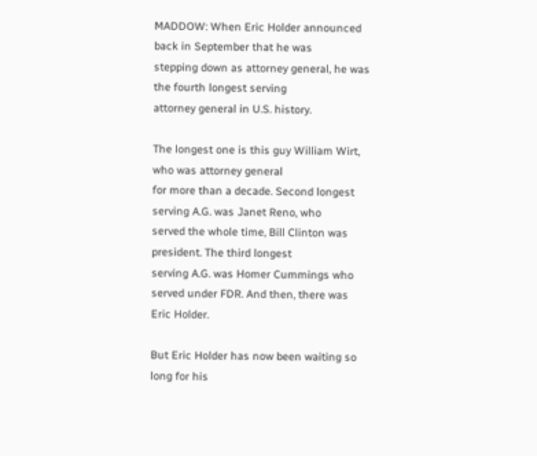MADDOW: When Eric Holder announced back in September that he was
stepping down as attorney general, he was the fourth longest serving
attorney general in U.S. history.

The longest one is this guy William Wirt, who was attorney general
for more than a decade. Second longest serving A.G. was Janet Reno, who
served the whole time, Bill Clinton was president. The third longest
serving A.G. was Homer Cummings who served under FDR. And then, there was
Eric Holder.

But Eric Holder has now been waiting so long for his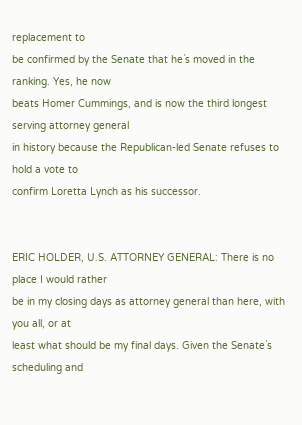replacement to
be confirmed by the Senate that he`s moved in the ranking. Yes, he now
beats Homer Cummings, and is now the third longest serving attorney general
in history because the Republican-led Senate refuses to hold a vote to
confirm Loretta Lynch as his successor.


ERIC HOLDER, U.S. ATTORNEY GENERAL: There is no place I would rather
be in my closing days as attorney general than here, with you all, or at
least what should be my final days. Given the Senate`s scheduling and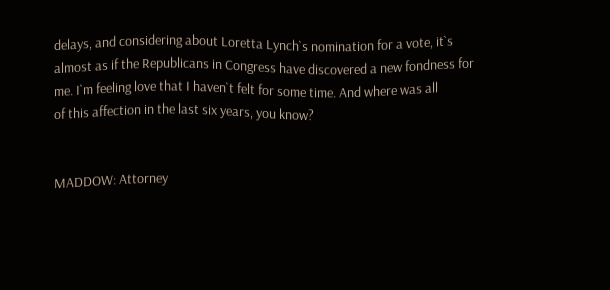delays, and considering about Loretta Lynch`s nomination for a vote, it`s
almost as if the Republicans in Congress have discovered a new fondness for
me. I`m feeling love that I haven`t felt for some time. And where was all
of this affection in the last six years, you know?


MADDOW: Attorney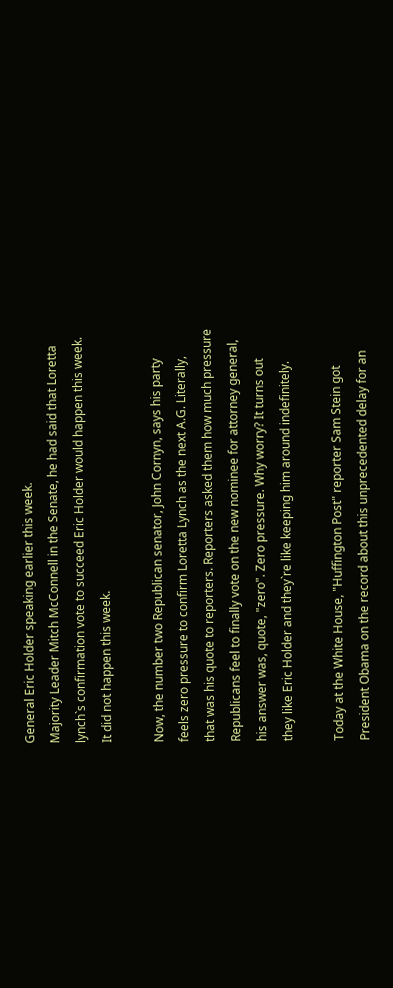General Eric Holder speaking earlier this week.
Majority Leader Mitch McConnell in the Senate, he had said that Loretta
lynch`s confirmation vote to succeed Eric Holder would happen this week.
It did not happen this week.

Now, the number two Republican senator, John Cornyn, says his party
feels zero pressure to confirm Loretta Lynch as the next A.G. Literally,
that was his quote to reporters. Reporters asked them how much pressure
Republicans feel to finally vote on the new nominee for attorney general,
his answer was, quote, "zero". Zero pressure. Why worry? It turns out
they like Eric Holder and they`re like keeping him around indefinitely.

Today at the White House, "Huffington Post" reporter Sam Stein got
President Obama on the record about this unprecedented delay for an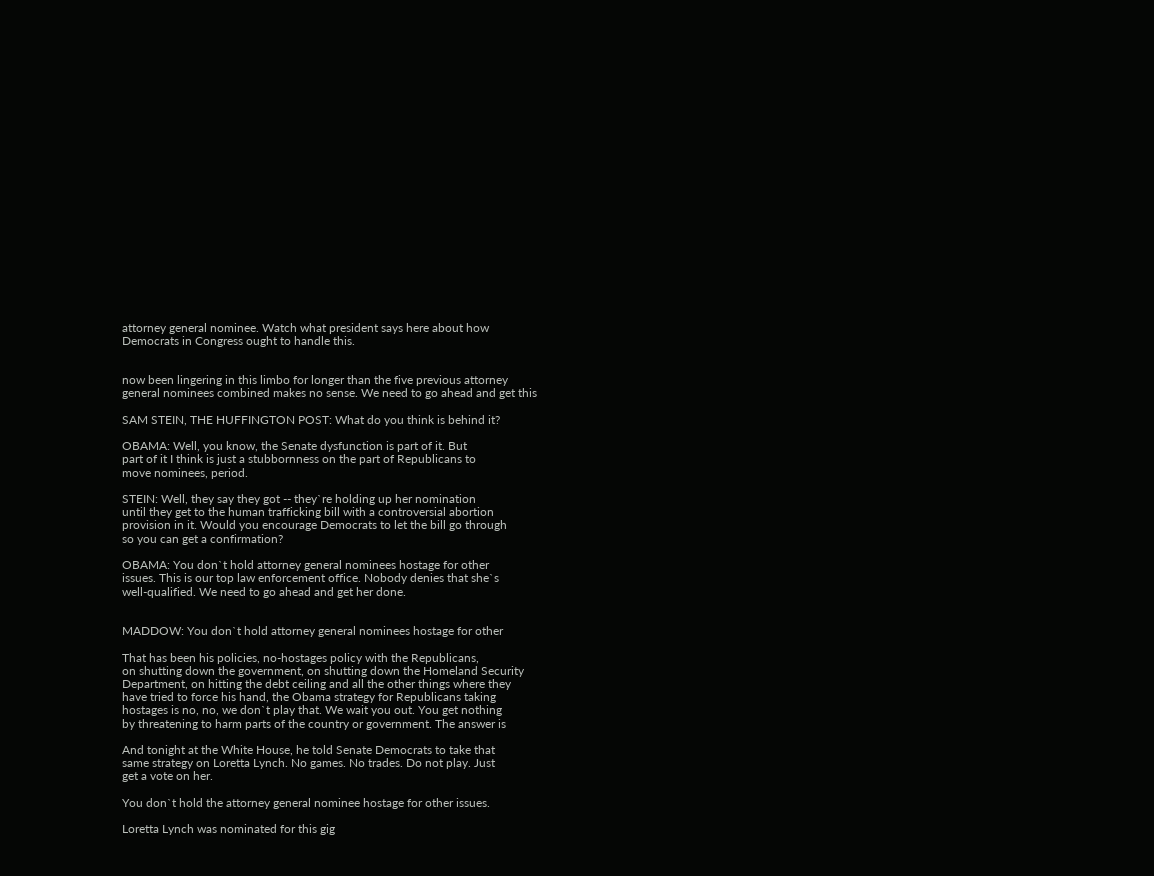attorney general nominee. Watch what president says here about how
Democrats in Congress ought to handle this.


now been lingering in this limbo for longer than the five previous attorney
general nominees combined makes no sense. We need to go ahead and get this

SAM STEIN, THE HUFFINGTON POST: What do you think is behind it?

OBAMA: Well, you know, the Senate dysfunction is part of it. But
part of it I think is just a stubbornness on the part of Republicans to
move nominees, period.

STEIN: Well, they say they got -- they`re holding up her nomination
until they get to the human trafficking bill with a controversial abortion
provision in it. Would you encourage Democrats to let the bill go through
so you can get a confirmation?

OBAMA: You don`t hold attorney general nominees hostage for other
issues. This is our top law enforcement office. Nobody denies that she`s
well-qualified. We need to go ahead and get her done.


MADDOW: You don`t hold attorney general nominees hostage for other

That has been his policies, no-hostages policy with the Republicans,
on shutting down the government, on shutting down the Homeland Security
Department, on hitting the debt ceiling and all the other things where they
have tried to force his hand, the Obama strategy for Republicans taking
hostages is no, no, we don`t play that. We wait you out. You get nothing
by threatening to harm parts of the country or government. The answer is

And tonight at the White House, he told Senate Democrats to take that
same strategy on Loretta Lynch. No games. No trades. Do not play. Just
get a vote on her.

You don`t hold the attorney general nominee hostage for other issues.

Loretta Lynch was nominated for this gig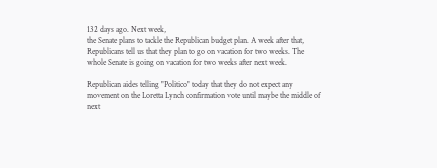132 days ago. Next week,
the Senate plans to tackle the Republican budget plan. A week after that,
Republicans tell us that they plan to go on vacation for two weeks. The
whole Senate is going on vacation for two weeks after next week.

Republican aides telling "Politico" today that they do not expect any
movement on the Loretta Lynch confirmation vote until maybe the middle of
next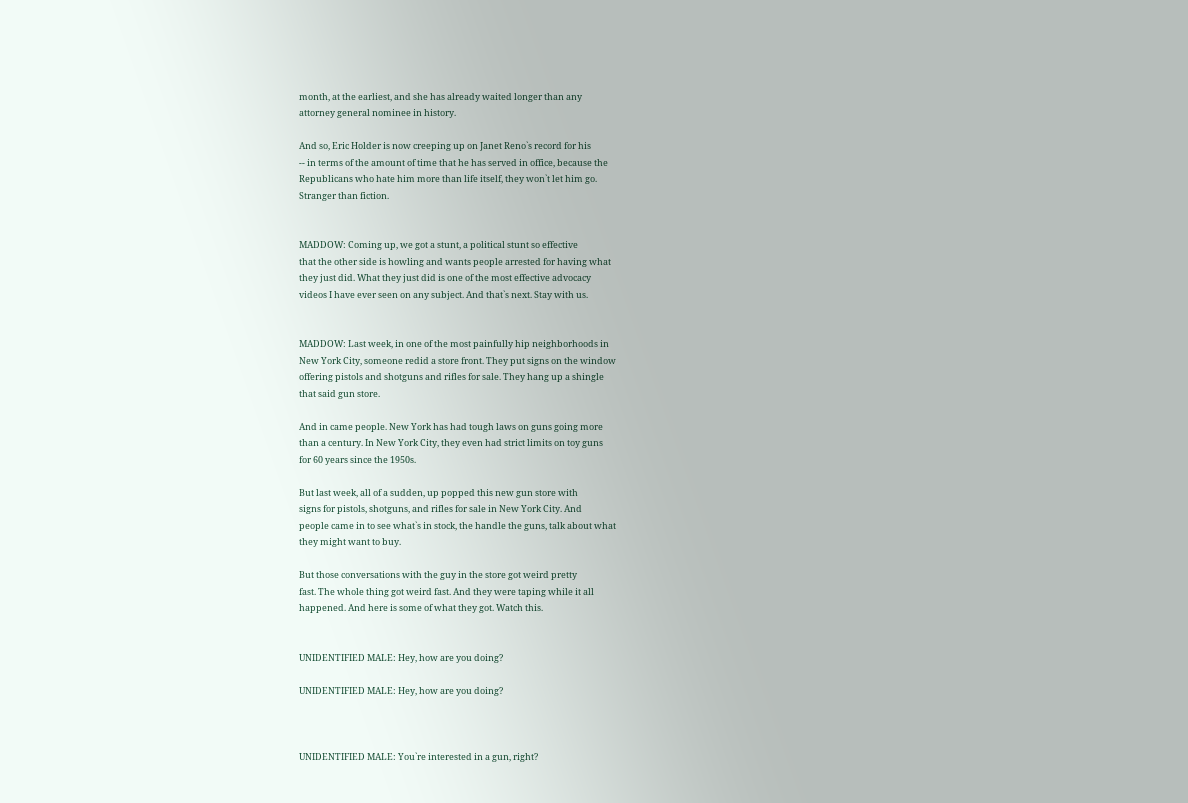month, at the earliest, and she has already waited longer than any
attorney general nominee in history.

And so, Eric Holder is now creeping up on Janet Reno`s record for his
-- in terms of the amount of time that he has served in office, because the
Republicans who hate him more than life itself, they won`t let him go.
Stranger than fiction.


MADDOW: Coming up, we got a stunt, a political stunt so effective
that the other side is howling and wants people arrested for having what
they just did. What they just did is one of the most effective advocacy
videos I have ever seen on any subject. And that`s next. Stay with us.


MADDOW: Last week, in one of the most painfully hip neighborhoods in
New York City, someone redid a store front. They put signs on the window
offering pistols and shotguns and rifles for sale. They hang up a shingle
that said gun store.

And in came people. New York has had tough laws on guns going more
than a century. In New York City, they even had strict limits on toy guns
for 60 years since the 1950s.

But last week, all of a sudden, up popped this new gun store with
signs for pistols, shotguns, and rifles for sale in New York City. And
people came in to see what`s in stock, the handle the guns, talk about what
they might want to buy.

But those conversations with the guy in the store got weird pretty
fast. The whole thing got weird fast. And they were taping while it all
happened. And here is some of what they got. Watch this.


UNIDENTIFIED MALE: Hey, how are you doing?

UNIDENTIFIED MALE: Hey, how are you doing?



UNIDENTIFIED MALE: You`re interested in a gun, right?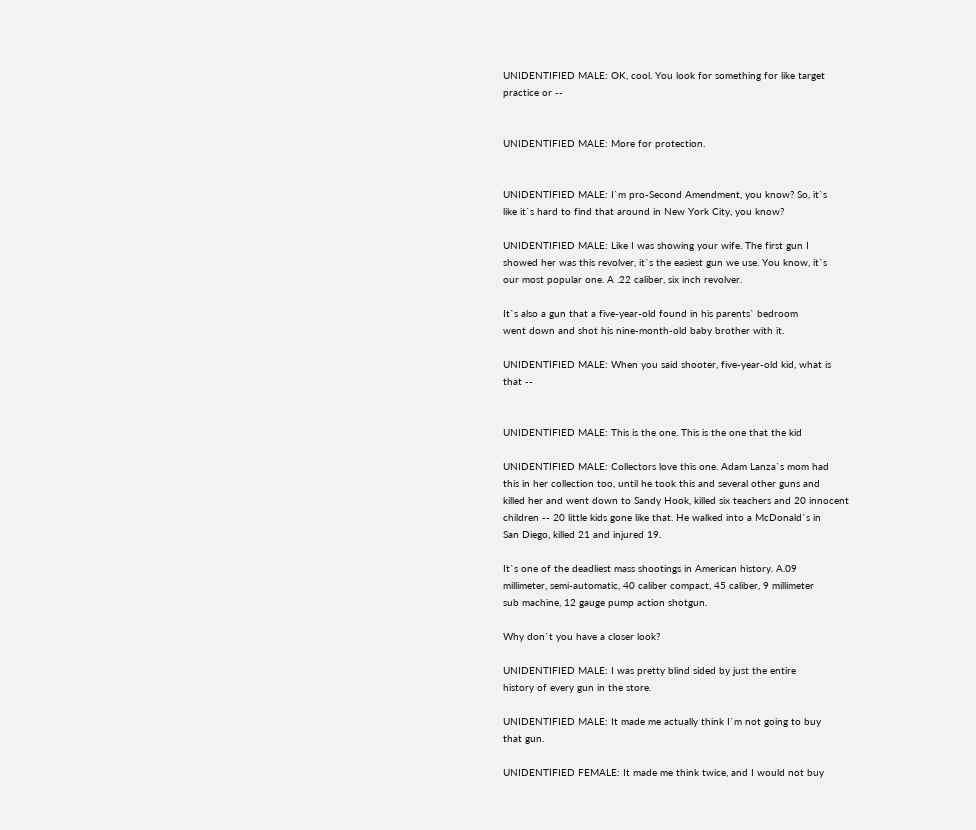UNIDENTIFIED MALE: OK, cool. You look for something for like target
practice or --


UNIDENTIFIED MALE: More for protection.


UNIDENTIFIED MALE: I`m pro-Second Amendment, you know? So, it`s
like it`s hard to find that around in New York City, you know?

UNIDENTIFIED MALE: Like I was showing your wife. The first gun I
showed her was this revolver, it`s the easiest gun we use. You know, it`s
our most popular one. A .22 caliber, six inch revolver.

It`s also a gun that a five-year-old found in his parents` bedroom
went down and shot his nine-month-old baby brother with it.

UNIDENTIFIED MALE: When you said shooter, five-year-old kid, what is
that --


UNIDENTIFIED MALE: This is the one. This is the one that the kid

UNIDENTIFIED MALE: Collectors love this one. Adam Lanza`s mom had
this in her collection too, until he took this and several other guns and
killed her and went down to Sandy Hook, killed six teachers and 20 innocent
children -- 20 little kids gone like that. He walked into a McDonald`s in
San Diego, killed 21 and injured 19.

It`s one of the deadliest mass shootings in American history. A.09
millimeter, semi-automatic, 40 caliber compact, 45 caliber, 9 millimeter
sub machine, 12 gauge pump action shotgun.

Why don`t you have a closer look?

UNIDENTIFIED MALE: I was pretty blind sided by just the entire
history of every gun in the store.

UNIDENTIFIED MALE: It made me actually think I`m not going to buy
that gun.

UNIDENTIFIED FEMALE: It made me think twice, and I would not buy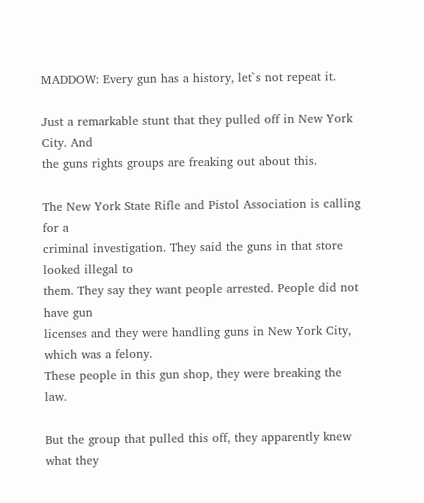MADDOW: Every gun has a history, let`s not repeat it.

Just a remarkable stunt that they pulled off in New York City. And
the guns rights groups are freaking out about this.

The New York State Rifle and Pistol Association is calling for a
criminal investigation. They said the guns in that store looked illegal to
them. They say they want people arrested. People did not have gun
licenses and they were handling guns in New York City, which was a felony.
These people in this gun shop, they were breaking the law.

But the group that pulled this off, they apparently knew what they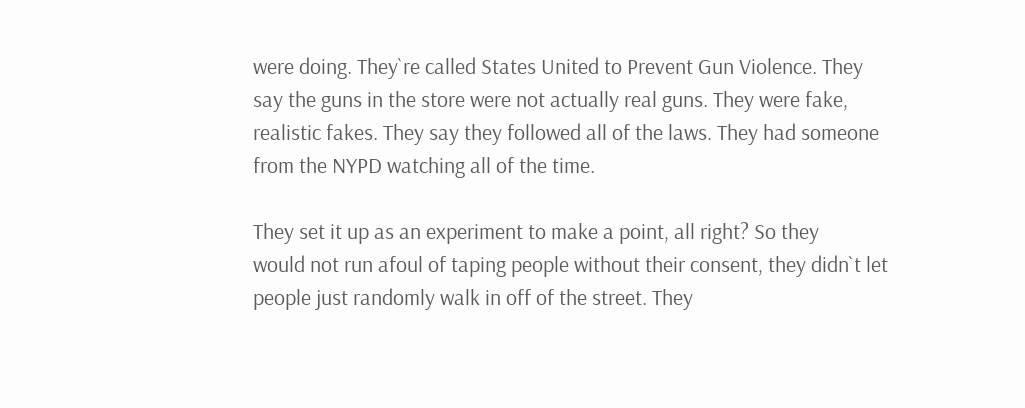were doing. They`re called States United to Prevent Gun Violence. They
say the guns in the store were not actually real guns. They were fake,
realistic fakes. They say they followed all of the laws. They had someone
from the NYPD watching all of the time.

They set it up as an experiment to make a point, all right? So they
would not run afoul of taping people without their consent, they didn`t let
people just randomly walk in off of the street. They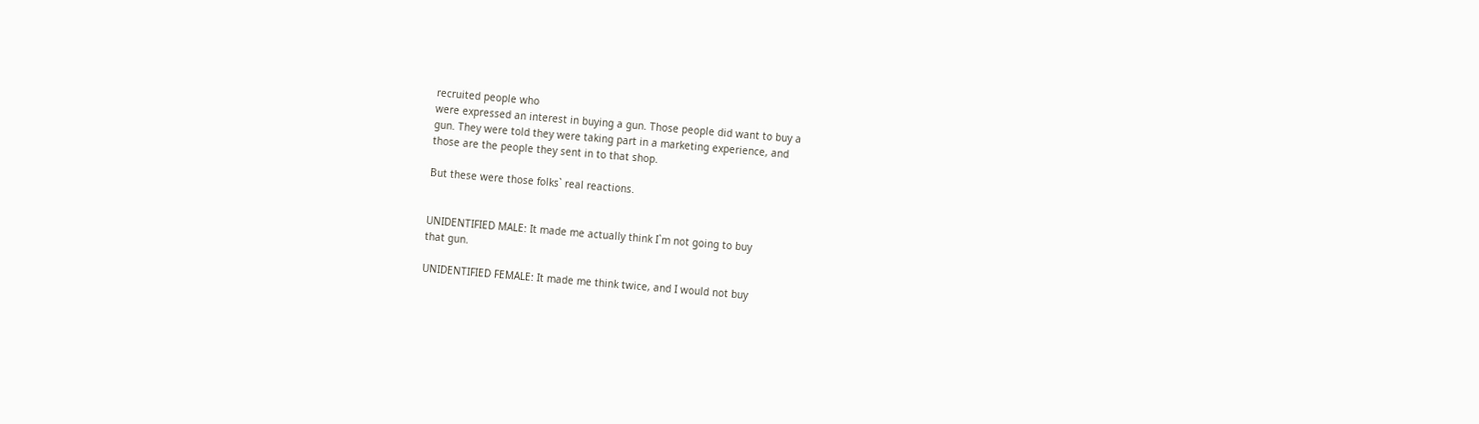recruited people who
were expressed an interest in buying a gun. Those people did want to buy a
gun. They were told they were taking part in a marketing experience, and
those are the people they sent in to that shop.

But these were those folks` real reactions.


UNIDENTIFIED MALE: It made me actually think I`m not going to buy
that gun.

UNIDENTIFIED FEMALE: It made me think twice, and I would not buy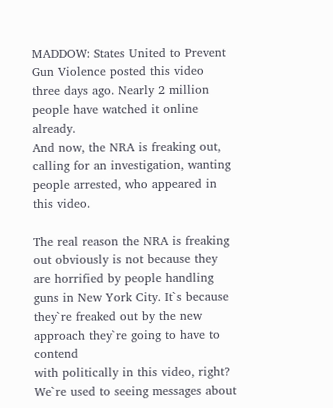MADDOW: States United to Prevent Gun Violence posted this video
three days ago. Nearly 2 million people have watched it online already.
And now, the NRA is freaking out, calling for an investigation, wanting
people arrested, who appeared in this video.

The real reason the NRA is freaking out obviously is not because they
are horrified by people handling guns in New York City. It`s because
they`re freaked out by the new approach they`re going to have to contend
with politically in this video, right? We`re used to seeing messages about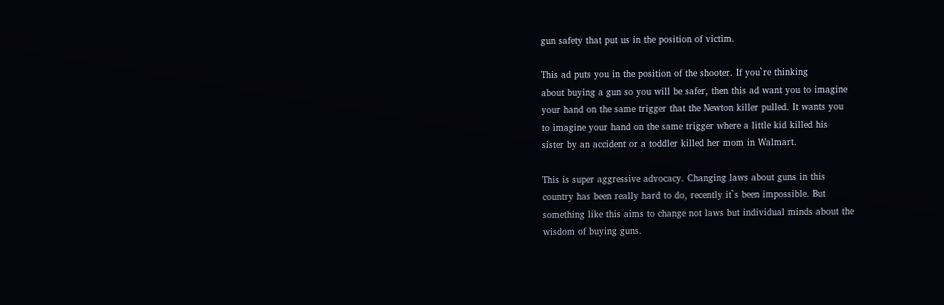gun safety that put us in the position of victim.

This ad puts you in the position of the shooter. If you`re thinking
about buying a gun so you will be safer, then this ad want you to imagine
your hand on the same trigger that the Newton killer pulled. It wants you
to imagine your hand on the same trigger where a little kid killed his
sister by an accident or a toddler killed her mom in Walmart.

This is super aggressive advocacy. Changing laws about guns in this
country has been really hard to do, recently it`s been impossible. But
something like this aims to change not laws but individual minds about the
wisdom of buying guns.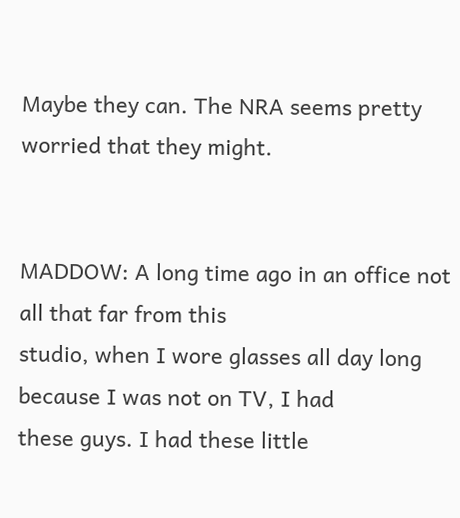Maybe they can. The NRA seems pretty worried that they might.


MADDOW: A long time ago in an office not all that far from this
studio, when I wore glasses all day long because I was not on TV, I had
these guys. I had these little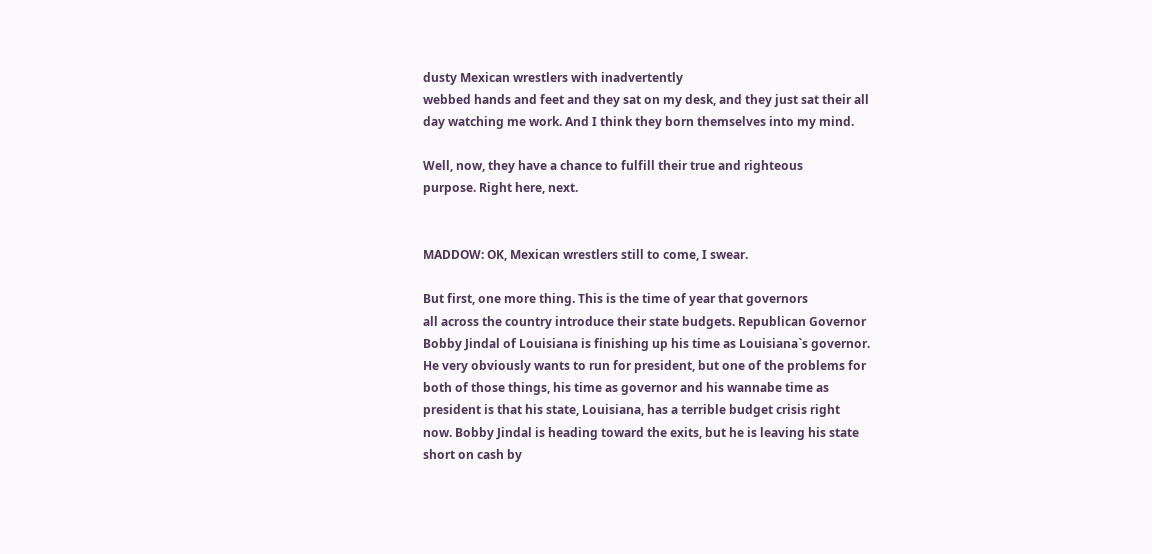dusty Mexican wrestlers with inadvertently
webbed hands and feet and they sat on my desk, and they just sat their all
day watching me work. And I think they born themselves into my mind.

Well, now, they have a chance to fulfill their true and righteous
purpose. Right here, next.


MADDOW: OK, Mexican wrestlers still to come, I swear.

But first, one more thing. This is the time of year that governors
all across the country introduce their state budgets. Republican Governor
Bobby Jindal of Louisiana is finishing up his time as Louisiana`s governor.
He very obviously wants to run for president, but one of the problems for
both of those things, his time as governor and his wannabe time as
president is that his state, Louisiana, has a terrible budget crisis right
now. Bobby Jindal is heading toward the exits, but he is leaving his state
short on cash by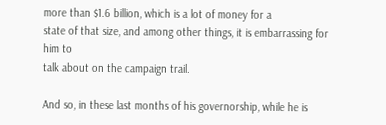more than $1.6 billion, which is a lot of money for a
state of that size, and among other things, it is embarrassing for him to
talk about on the campaign trail.

And so, in these last months of his governorship, while he is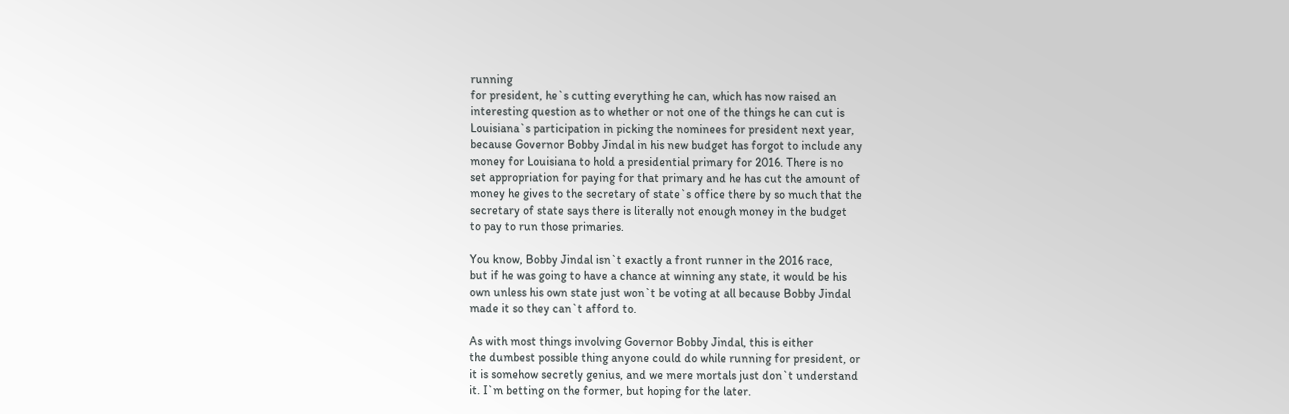running
for president, he`s cutting everything he can, which has now raised an
interesting question as to whether or not one of the things he can cut is
Louisiana`s participation in picking the nominees for president next year,
because Governor Bobby Jindal in his new budget has forgot to include any
money for Louisiana to hold a presidential primary for 2016. There is no
set appropriation for paying for that primary and he has cut the amount of
money he gives to the secretary of state`s office there by so much that the
secretary of state says there is literally not enough money in the budget
to pay to run those primaries.

You know, Bobby Jindal isn`t exactly a front runner in the 2016 race,
but if he was going to have a chance at winning any state, it would be his
own unless his own state just won`t be voting at all because Bobby Jindal
made it so they can`t afford to.

As with most things involving Governor Bobby Jindal, this is either
the dumbest possible thing anyone could do while running for president, or
it is somehow secretly genius, and we mere mortals just don`t understand
it. I`m betting on the former, but hoping for the later.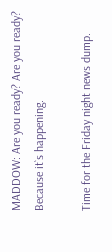MADDOW: Are you ready? Are you ready? Because it`s happening.

Time for the Friday night news dump.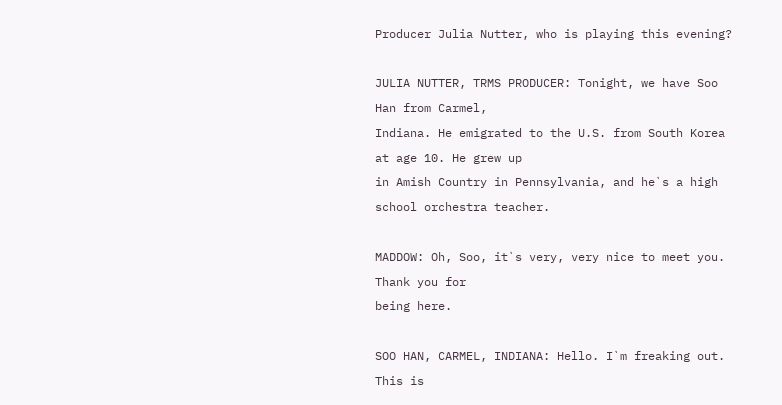Producer Julia Nutter, who is playing this evening?

JULIA NUTTER, TRMS PRODUCER: Tonight, we have Soo Han from Carmel,
Indiana. He emigrated to the U.S. from South Korea at age 10. He grew up
in Amish Country in Pennsylvania, and he`s a high school orchestra teacher.

MADDOW: Oh, Soo, it`s very, very nice to meet you. Thank you for
being here.

SOO HAN, CARMEL, INDIANA: Hello. I`m freaking out. This is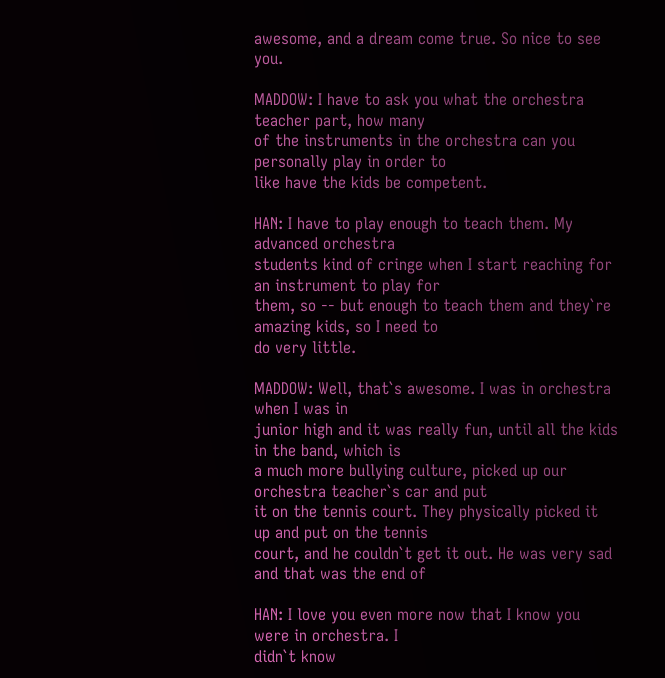awesome, and a dream come true. So nice to see you.

MADDOW: I have to ask you what the orchestra teacher part, how many
of the instruments in the orchestra can you personally play in order to
like have the kids be competent.

HAN: I have to play enough to teach them. My advanced orchestra
students kind of cringe when I start reaching for an instrument to play for
them, so -- but enough to teach them and they`re amazing kids, so I need to
do very little.

MADDOW: Well, that`s awesome. I was in orchestra when I was in
junior high and it was really fun, until all the kids in the band, which is
a much more bullying culture, picked up our orchestra teacher`s car and put
it on the tennis court. They physically picked it up and put on the tennis
court, and he couldn`t get it out. He was very sad and that was the end of

HAN: I love you even more now that I know you were in orchestra. I
didn`t know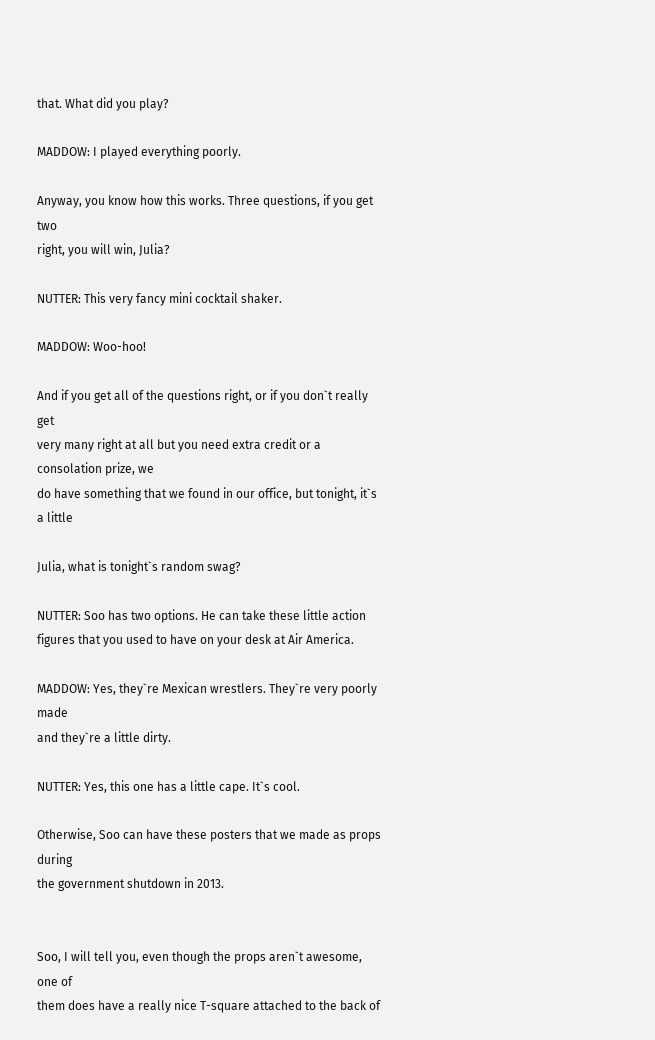that. What did you play?

MADDOW: I played everything poorly.

Anyway, you know how this works. Three questions, if you get two
right, you will win, Julia?

NUTTER: This very fancy mini cocktail shaker.

MADDOW: Woo-hoo!

And if you get all of the questions right, or if you don`t really get
very many right at all but you need extra credit or a consolation prize, we
do have something that we found in our office, but tonight, it`s a little

Julia, what is tonight`s random swag?

NUTTER: Soo has two options. He can take these little action
figures that you used to have on your desk at Air America.

MADDOW: Yes, they`re Mexican wrestlers. They`re very poorly made
and they`re a little dirty.

NUTTER: Yes, this one has a little cape. It`s cool.

Otherwise, Soo can have these posters that we made as props during
the government shutdown in 2013.


Soo, I will tell you, even though the props aren`t awesome, one of
them does have a really nice T-square attached to the back of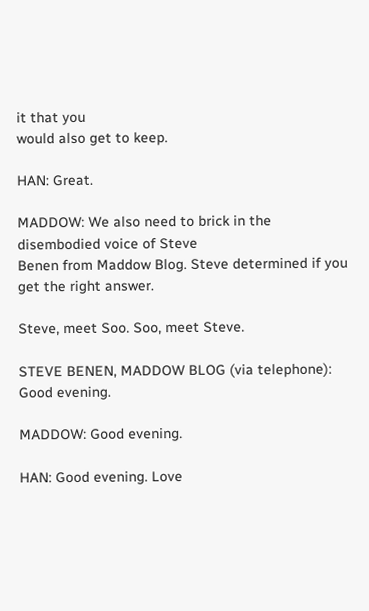it that you
would also get to keep.

HAN: Great.

MADDOW: We also need to brick in the disembodied voice of Steve
Benen from Maddow Blog. Steve determined if you get the right answer.

Steve, meet Soo. Soo, meet Steve.

STEVE BENEN, MADDOW BLOG (via telephone): Good evening.

MADDOW: Good evening.

HAN: Good evening. Love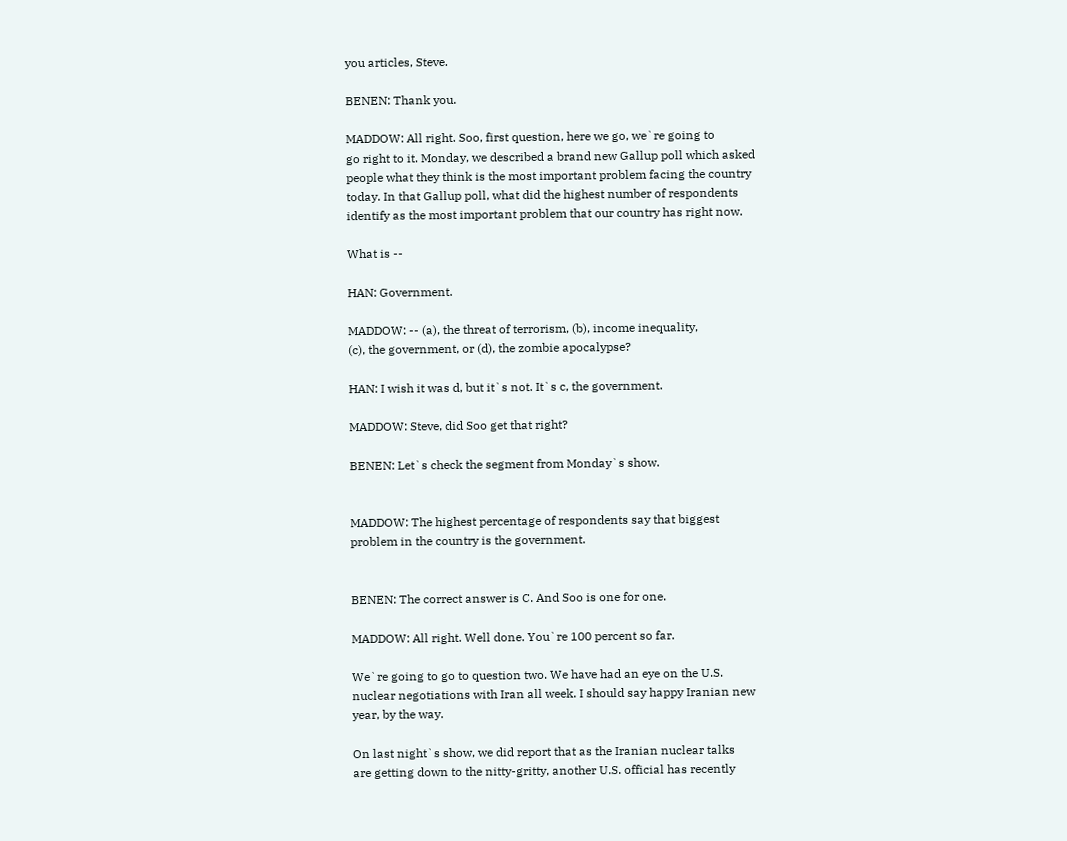you articles, Steve.

BENEN: Thank you.

MADDOW: All right. Soo, first question, here we go, we`re going to
go right to it. Monday, we described a brand new Gallup poll which asked
people what they think is the most important problem facing the country
today. In that Gallup poll, what did the highest number of respondents
identify as the most important problem that our country has right now.

What is --

HAN: Government.

MADDOW: -- (a), the threat of terrorism, (b), income inequality,
(c), the government, or (d), the zombie apocalypse?

HAN: I wish it was d, but it`s not. It`s c, the government.

MADDOW: Steve, did Soo get that right?

BENEN: Let`s check the segment from Monday`s show.


MADDOW: The highest percentage of respondents say that biggest
problem in the country is the government.


BENEN: The correct answer is C. And Soo is one for one.

MADDOW: All right. Well done. You`re 100 percent so far.

We`re going to go to question two. We have had an eye on the U.S.
nuclear negotiations with Iran all week. I should say happy Iranian new
year, by the way.

On last night`s show, we did report that as the Iranian nuclear talks
are getting down to the nitty-gritty, another U.S. official has recently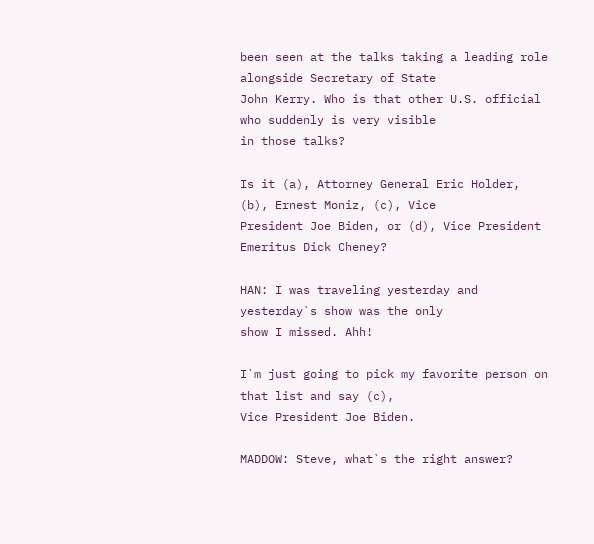been seen at the talks taking a leading role alongside Secretary of State
John Kerry. Who is that other U.S. official who suddenly is very visible
in those talks?

Is it (a), Attorney General Eric Holder, (b), Ernest Moniz, (c), Vice
President Joe Biden, or (d), Vice President Emeritus Dick Cheney?

HAN: I was traveling yesterday and yesterday`s show was the only
show I missed. Ahh!

I`m just going to pick my favorite person on that list and say (c),
Vice President Joe Biden.

MADDOW: Steve, what`s the right answer?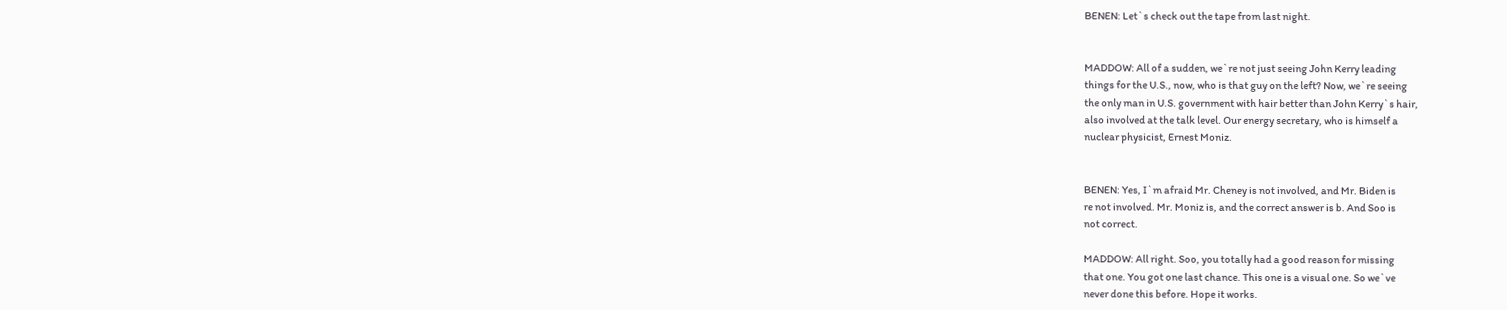BENEN: Let`s check out the tape from last night.


MADDOW: All of a sudden, we`re not just seeing John Kerry leading
things for the U.S., now, who is that guy on the left? Now, we`re seeing
the only man in U.S. government with hair better than John Kerry`s hair,
also involved at the talk level. Our energy secretary, who is himself a
nuclear physicist, Ernest Moniz.


BENEN: Yes, I`m afraid Mr. Cheney is not involved, and Mr. Biden is
re not involved. Mr. Moniz is, and the correct answer is b. And Soo is
not correct.

MADDOW: All right. Soo, you totally had a good reason for missing
that one. You got one last chance. This one is a visual one. So we`ve
never done this before. Hope it works.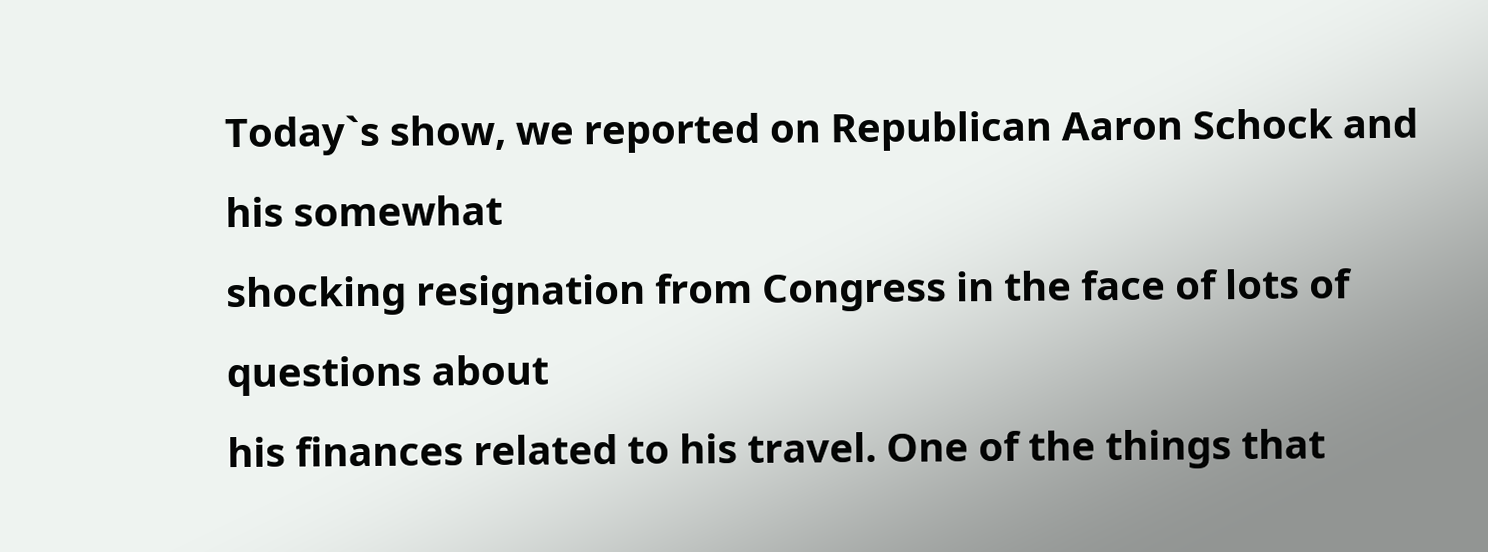Today`s show, we reported on Republican Aaron Schock and his somewhat
shocking resignation from Congress in the face of lots of questions about
his finances related to his travel. One of the things that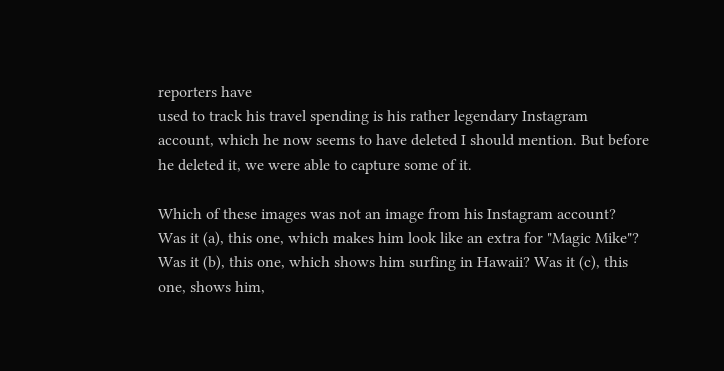reporters have
used to track his travel spending is his rather legendary Instagram
account, which he now seems to have deleted I should mention. But before
he deleted it, we were able to capture some of it.

Which of these images was not an image from his Instagram account?
Was it (a), this one, which makes him look like an extra for "Magic Mike"?
Was it (b), this one, which shows him surfing in Hawaii? Was it (c), this
one, shows him,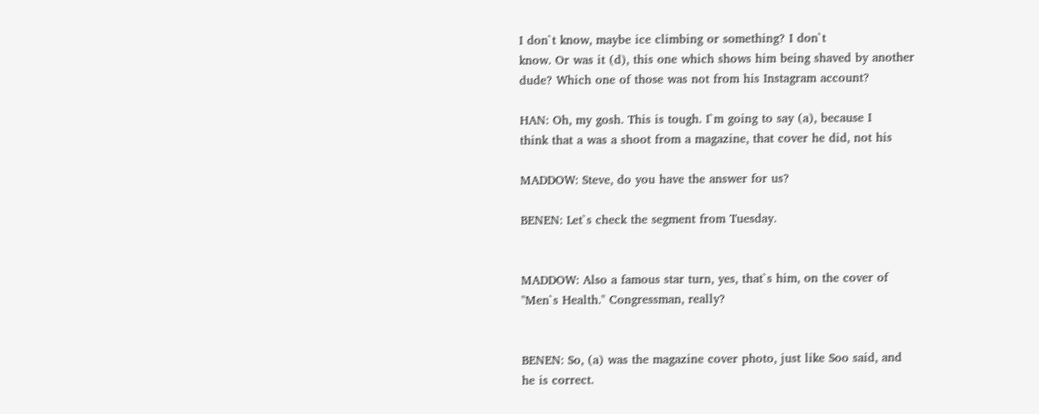I don`t know, maybe ice climbing or something? I don`t
know. Or was it (d), this one which shows him being shaved by another
dude? Which one of those was not from his Instagram account?

HAN: Oh, my gosh. This is tough. I`m going to say (a), because I
think that a was a shoot from a magazine, that cover he did, not his

MADDOW: Steve, do you have the answer for us?

BENEN: Let`s check the segment from Tuesday.


MADDOW: Also a famous star turn, yes, that`s him, on the cover of
"Men`s Health." Congressman, really?


BENEN: So, (a) was the magazine cover photo, just like Soo said, and
he is correct.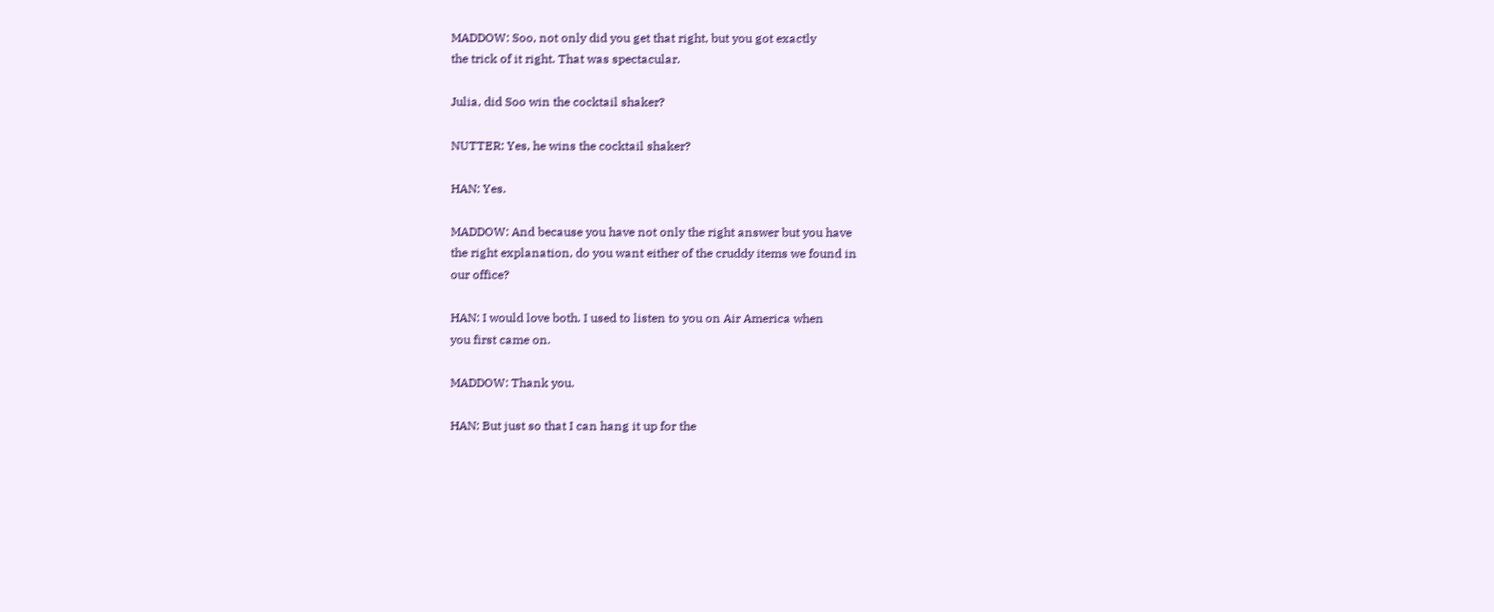MADDOW: Soo, not only did you get that right, but you got exactly
the trick of it right. That was spectacular.

Julia, did Soo win the cocktail shaker?

NUTTER: Yes, he wins the cocktail shaker?

HAN: Yes.

MADDOW: And because you have not only the right answer but you have
the right explanation, do you want either of the cruddy items we found in
our office?

HAN: I would love both. I used to listen to you on Air America when
you first came on.

MADDOW: Thank you.

HAN: But just so that I can hang it up for the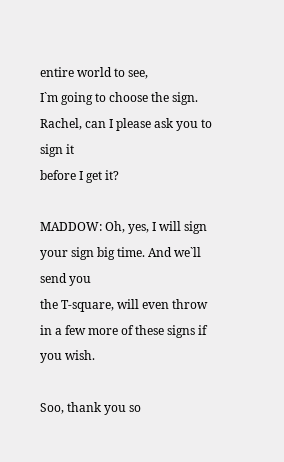entire world to see,
I`m going to choose the sign. Rachel, can I please ask you to sign it
before I get it?

MADDOW: Oh, yes, I will sign your sign big time. And we`ll send you
the T-square, will even throw in a few more of these signs if you wish.

Soo, thank you so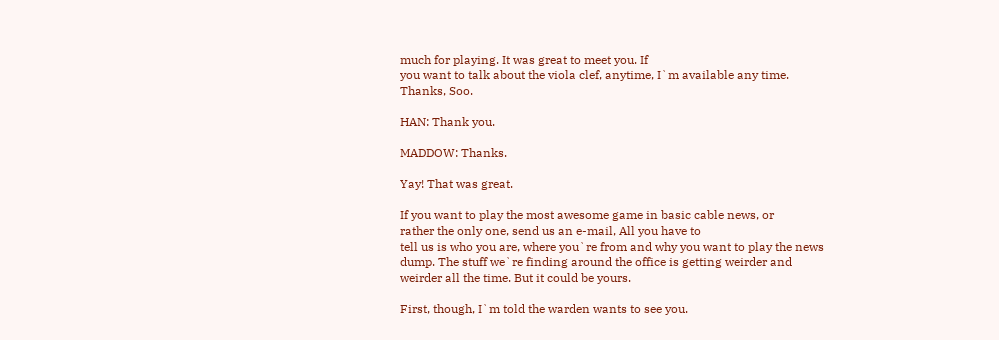much for playing. It was great to meet you. If
you want to talk about the viola clef, anytime, I`m available any time.
Thanks, Soo.

HAN: Thank you.

MADDOW: Thanks.

Yay! That was great.

If you want to play the most awesome game in basic cable news, or
rather the only one, send us an e-mail, All you have to
tell us is who you are, where you`re from and why you want to play the news
dump. The stuff we`re finding around the office is getting weirder and
weirder all the time. But it could be yours.

First, though, I`m told the warden wants to see you.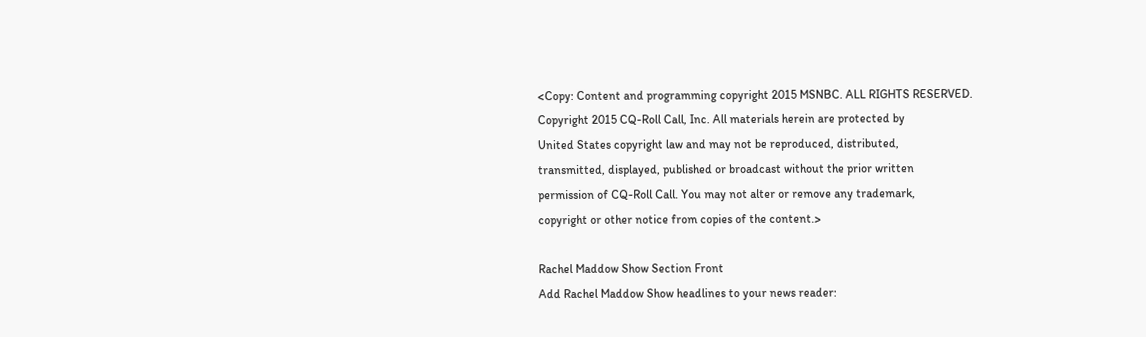<Copy: Content and programming copyright 2015 MSNBC. ALL RIGHTS RESERVED.
Copyright 2015 CQ-Roll Call, Inc. All materials herein are protected by
United States copyright law and may not be reproduced, distributed,
transmitted, displayed, published or broadcast without the prior written
permission of CQ-Roll Call. You may not alter or remove any trademark,
copyright or other notice from copies of the content.>

Rachel Maddow Show Section Front
Add Rachel Maddow Show headlines to your news reader: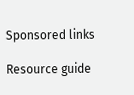Sponsored links

Resource guide